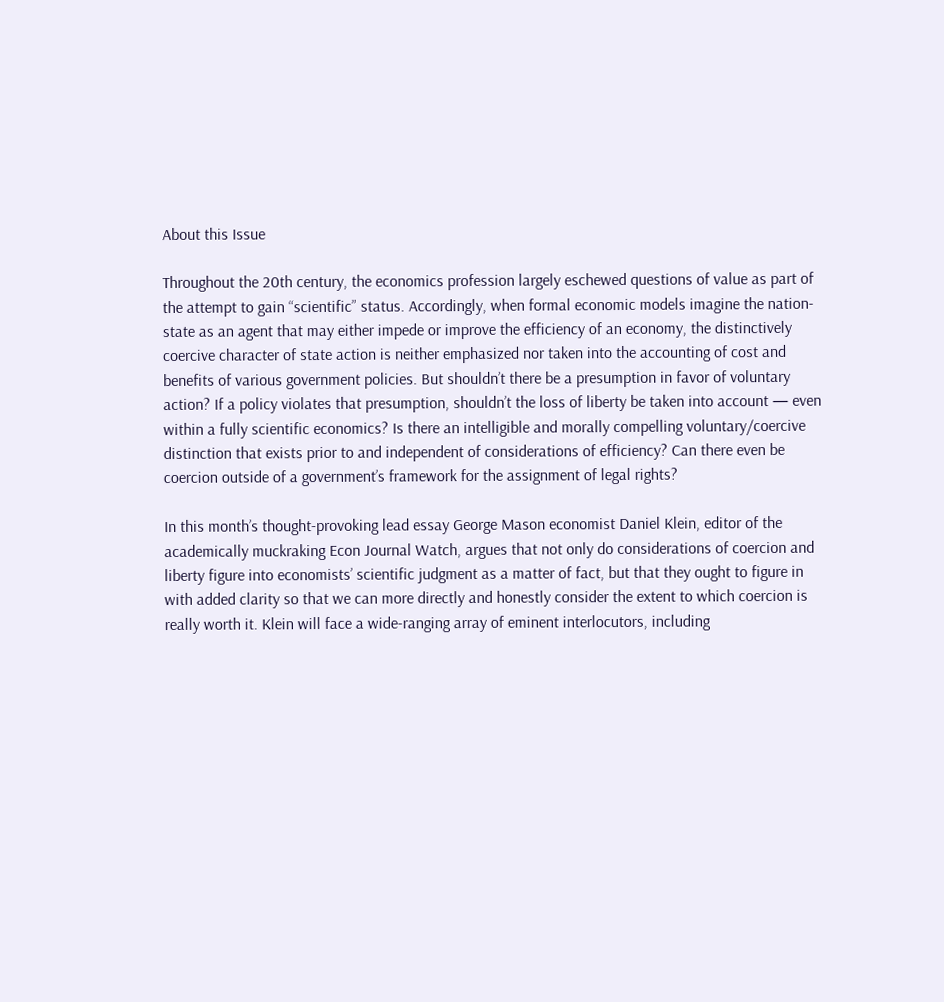About this Issue

Throughout the 20th century, the economics profession largely eschewed questions of value as part of the attempt to gain “scientific” status. Accordingly, when formal economic models imagine the nation-state as an agent that may either impede or improve the efficiency of an economy, the distinctively coercive character of state action is neither emphasized nor taken into the accounting of cost and benefits of various government policies. But shouldn’t there be a presumption in favor of voluntary action? If a policy violates that presumption, shouldn’t the loss of liberty be taken into account — even within a fully scientific economics? Is there an intelligible and morally compelling voluntary/coercive distinction that exists prior to and independent of considerations of efficiency? Can there even be coercion outside of a government’s framework for the assignment of legal rights?

In this month’s thought-provoking lead essay George Mason economist Daniel Klein, editor of the academically muckraking Econ Journal Watch, argues that not only do considerations of coercion and liberty figure into economists’ scientific judgment as a matter of fact, but that they ought to figure in with added clarity so that we can more directly and honestly consider the extent to which coercion is really worth it. Klein will face a wide-ranging array of eminent interlocutors, including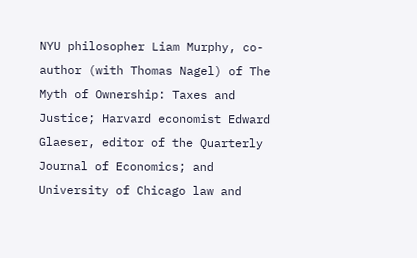NYU philosopher Liam Murphy, co-author (with Thomas Nagel) of The Myth of Ownership: Taxes and Justice; Harvard economist Edward Glaeser, editor of the Quarterly Journal of Economics; and University of Chicago law and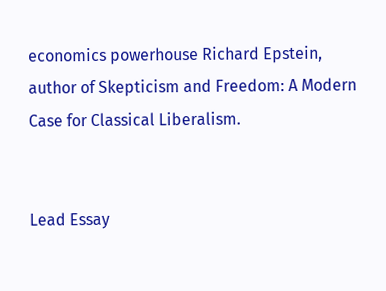economics powerhouse Richard Epstein, author of Skepticism and Freedom: A Modern Case for Classical Liberalism.


Lead Essay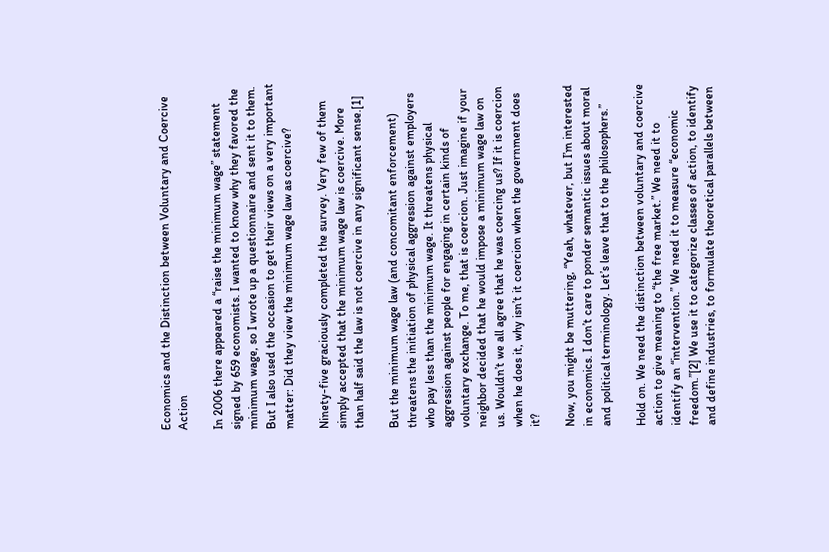Economics and the Distinction between Voluntary and Coercive Action

In 2006 there appeared a “raise the minimum wage” statement signed by 659 economists. I wanted to know why they favored the minimum wage, so I wrote up a questionnaire and sent it to them. But I also used the occasion to get their views on a very important matter: Did they view the minimum wage law as coercive?

Ninety-five graciously completed the survey. Very few of them simply accepted that the minimum wage law is coercive. More than half said the law is not coercive in any significant sense.[1]

But the minimum wage law (and concomitant enforcement) threatens the initiation of physical aggression against employers who pay less than the minimum wage. It threatens physical aggression against people for engaging in certain kinds of voluntary exchange. To me, that is coercion. Just imagine if your neighbor decided that he would impose a minimum wage law on us. Wouldn’t we all agree that he was coercing us? If it is coercion when he does it, why isn’t it coercion when the government does it?

Now, you might be muttering, “Yeah, whatever, but I’m interested in economics. I don’t care to ponder semantic issues about moral and political terminology. Let’s leave that to the philosophers.”

Hold on. We need the distinction between voluntary and coercive action to give meaning to “the free market.” We need it to identify an “intervention.” We need it to measure “economic freedom.”[2] We use it to categorize classes of action, to identify and define industries, to formulate theoretical parallels between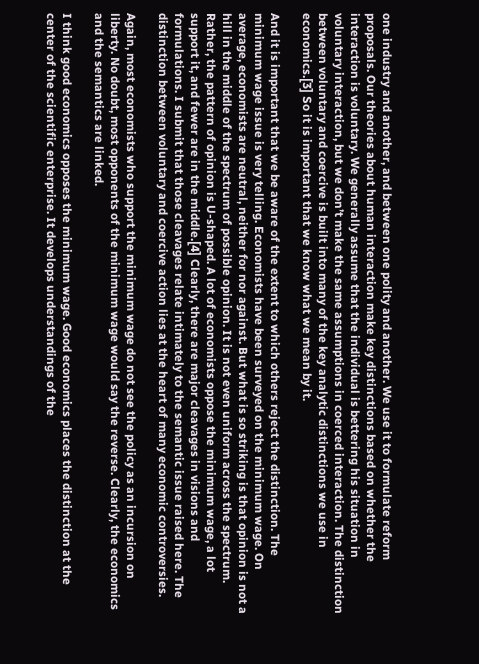one industry and another, and between one polity and another. We use it to formulate reform proposals. Our theories about human interaction make key distinctions based on whether the interaction is voluntary. We generally assume that the individual is bettering his situation in voluntary interaction, but we don’t make the same assumptions in coerced interaction. The distinction between voluntary and coercive is built into many of the key analytic distinctions we use in economics.[3] So it is important that we know what we mean by it.

And it is important that we be aware of the extent to which others reject the distinction. The minimum wage issue is very telling. Economists have been surveyed on the minimum wage. On average, economists are neutral, neither for nor against. But what is so striking is that opinion is not a hill in the middle of the spectrum of possible opinion. It is not even uniform across the spectrum. Rather, the pattern of opinion is U-shaped. A lot of economists oppose the minimum wage, a lot support it, and fewer are in the middle.[4] Clearly, there are major cleavages in visions and formulations. I submit that those cleavages relate intimately to the semantic issue raised here. The distinction between voluntary and coercive action lies at the heart of many economic controversies.

Again, most economists who support the minimum wage do not see the policy as an incursion on liberty. No doubt, most opponents of the minimum wage would say the reverse. Clearly, the economics and the semantics are linked.

I think good economics opposes the minimum wage. Good economics places the distinction at the center of the scientific enterprise. It develops understandings of the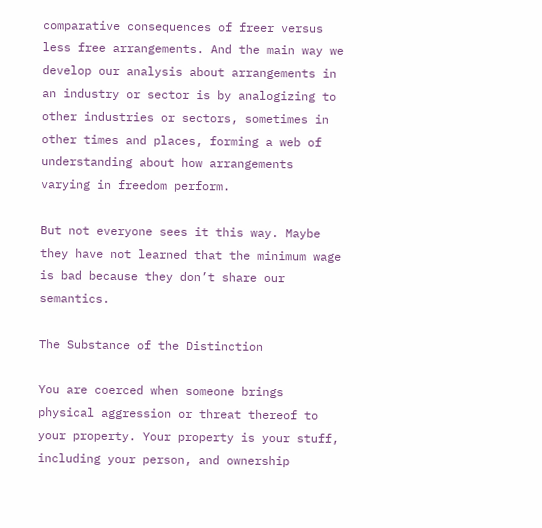comparative consequences of freer versus less free arrangements. And the main way we develop our analysis about arrangements in an industry or sector is by analogizing to other industries or sectors, sometimes in other times and places, forming a web of understanding about how arrangements varying in freedom perform.

But not everyone sees it this way. Maybe they have not learned that the minimum wage is bad because they don’t share our semantics.

The Substance of the Distinction

You are coerced when someone brings physical aggression or threat thereof to your property. Your property is your stuff, including your person, and ownership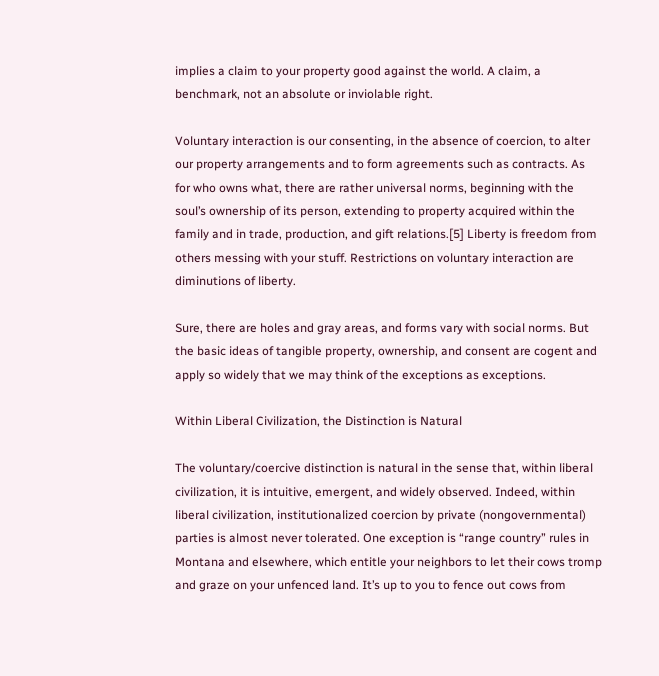implies a claim to your property good against the world. A claim, a benchmark, not an absolute or inviolable right.

Voluntary interaction is our consenting, in the absence of coercion, to alter our property arrangements and to form agreements such as contracts. As for who owns what, there are rather universal norms, beginning with the soul’s ownership of its person, extending to property acquired within the family and in trade, production, and gift relations.[5] Liberty is freedom from others messing with your stuff. Restrictions on voluntary interaction are diminutions of liberty.

Sure, there are holes and gray areas, and forms vary with social norms. But the basic ideas of tangible property, ownership, and consent are cogent and apply so widely that we may think of the exceptions as exceptions.

Within Liberal Civilization, the Distinction is Natural

The voluntary/coercive distinction is natural in the sense that, within liberal civilization, it is intuitive, emergent, and widely observed. Indeed, within liberal civilization, institutionalized coercion by private (nongovernmental) parties is almost never tolerated. One exception is “range country” rules in Montana and elsewhere, which entitle your neighbors to let their cows tromp and graze on your unfenced land. It’s up to you to fence out cows from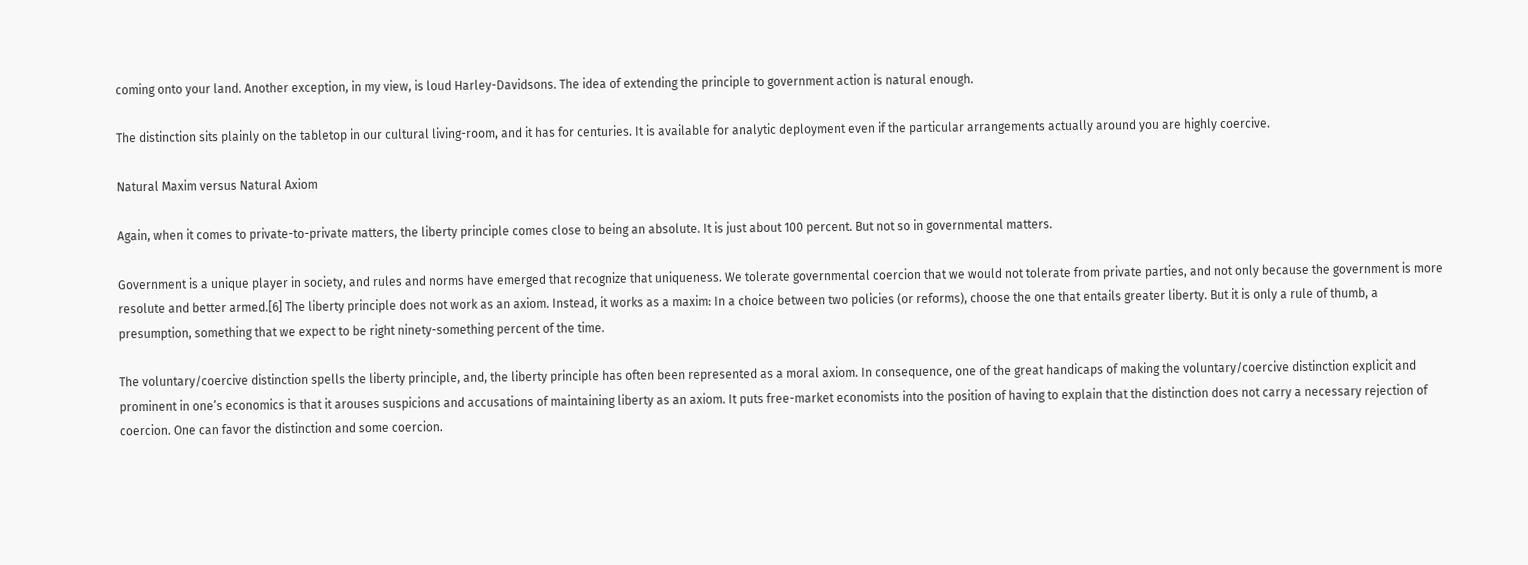coming onto your land. Another exception, in my view, is loud Harley-Davidsons. The idea of extending the principle to government action is natural enough.

The distinction sits plainly on the tabletop in our cultural living-room, and it has for centuries. It is available for analytic deployment even if the particular arrangements actually around you are highly coercive.

Natural Maxim versus Natural Axiom

Again, when it comes to private-to-private matters, the liberty principle comes close to being an absolute. It is just about 100 percent. But not so in governmental matters.

Government is a unique player in society, and rules and norms have emerged that recognize that uniqueness. We tolerate governmental coercion that we would not tolerate from private parties, and not only because the government is more resolute and better armed.[6] The liberty principle does not work as an axiom. Instead, it works as a maxim: In a choice between two policies (or reforms), choose the one that entails greater liberty. But it is only a rule of thumb, a presumption, something that we expect to be right ninety-something percent of the time.

The voluntary/coercive distinction spells the liberty principle, and, the liberty principle has often been represented as a moral axiom. In consequence, one of the great handicaps of making the voluntary/coercive distinction explicit and prominent in one’s economics is that it arouses suspicions and accusations of maintaining liberty as an axiom. It puts free-market economists into the position of having to explain that the distinction does not carry a necessary rejection of coercion. One can favor the distinction and some coercion.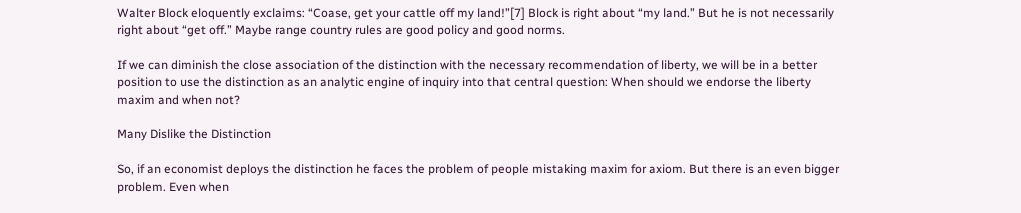Walter Block eloquently exclaims: “Coase, get your cattle off my land!”[7] Block is right about “my land.” But he is not necessarily right about “get off.” Maybe range country rules are good policy and good norms.

If we can diminish the close association of the distinction with the necessary recommendation of liberty, we will be in a better position to use the distinction as an analytic engine of inquiry into that central question: When should we endorse the liberty maxim and when not?

Many Dislike the Distinction

So, if an economist deploys the distinction he faces the problem of people mistaking maxim for axiom. But there is an even bigger problem. Even when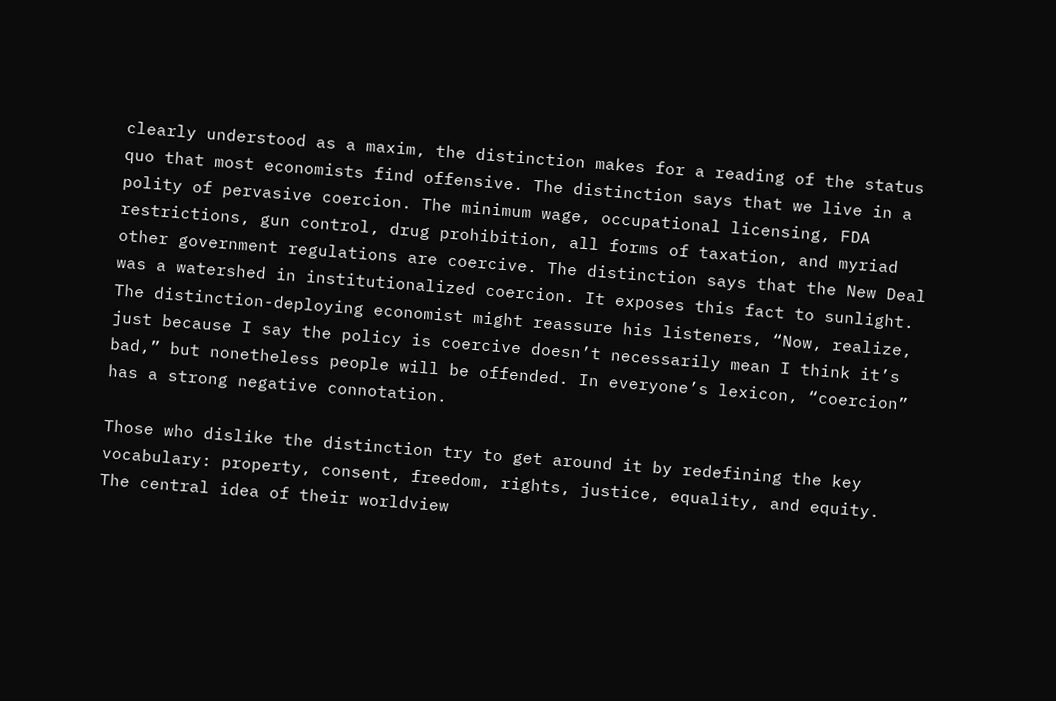clearly understood as a maxim, the distinction makes for a reading of the status quo that most economists find offensive. The distinction says that we live in a polity of pervasive coercion. The minimum wage, occupational licensing, FDA restrictions, gun control, drug prohibition, all forms of taxation, and myriad other government regulations are coercive. The distinction says that the New Deal was a watershed in institutionalized coercion. It exposes this fact to sunlight. The distinction-deploying economist might reassure his listeners, “Now, realize, just because I say the policy is coercive doesn’t necessarily mean I think it’s bad,” but nonetheless people will be offended. In everyone’s lexicon, “coercion” has a strong negative connotation.

Those who dislike the distinction try to get around it by redefining the key vocabulary: property, consent, freedom, rights, justice, equality, and equity. The central idea of their worldview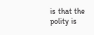is that the polity is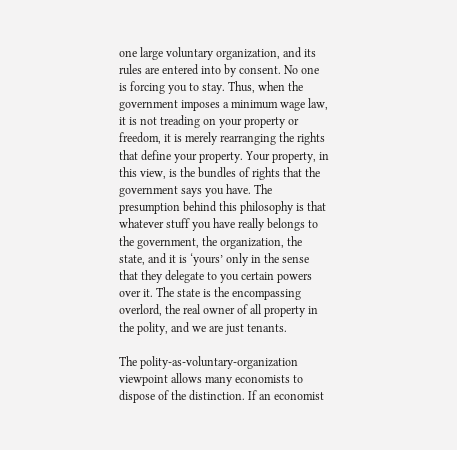one large voluntary organization, and its rules are entered into by consent. No one is forcing you to stay. Thus, when the government imposes a minimum wage law, it is not treading on your property or freedom, it is merely rearranging the rights that define your property. Your property, in this view, is the bundles of rights that the government says you have. The presumption behind this philosophy is that whatever stuff you have really belongs to the government, the organization, the state, and it is ‘yours’ only in the sense that they delegate to you certain powers over it. The state is the encompassing overlord, the real owner of all property in the polity, and we are just tenants.

The polity-as-voluntary-organization viewpoint allows many economists to dispose of the distinction. If an economist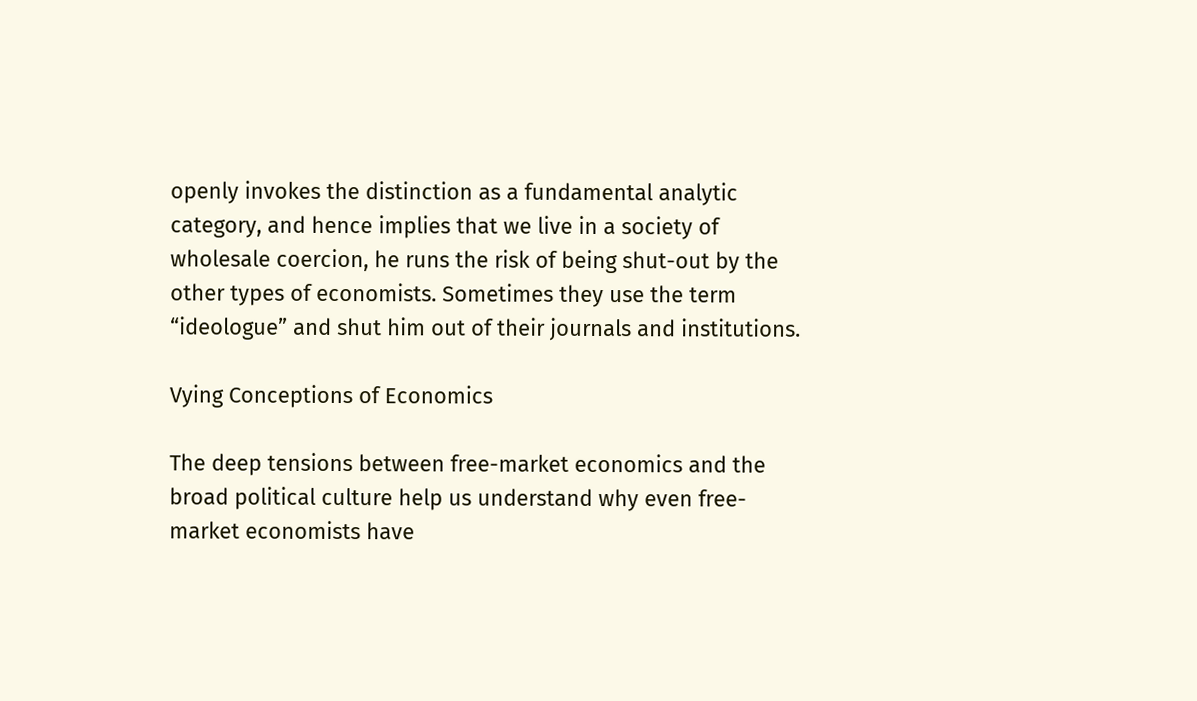openly invokes the distinction as a fundamental analytic category, and hence implies that we live in a society of wholesale coercion, he runs the risk of being shut-out by the other types of economists. Sometimes they use the term “ideologue” and shut him out of their journals and institutions.

Vying Conceptions of Economics

The deep tensions between free-market economics and the broad political culture help us understand why even free-market economists have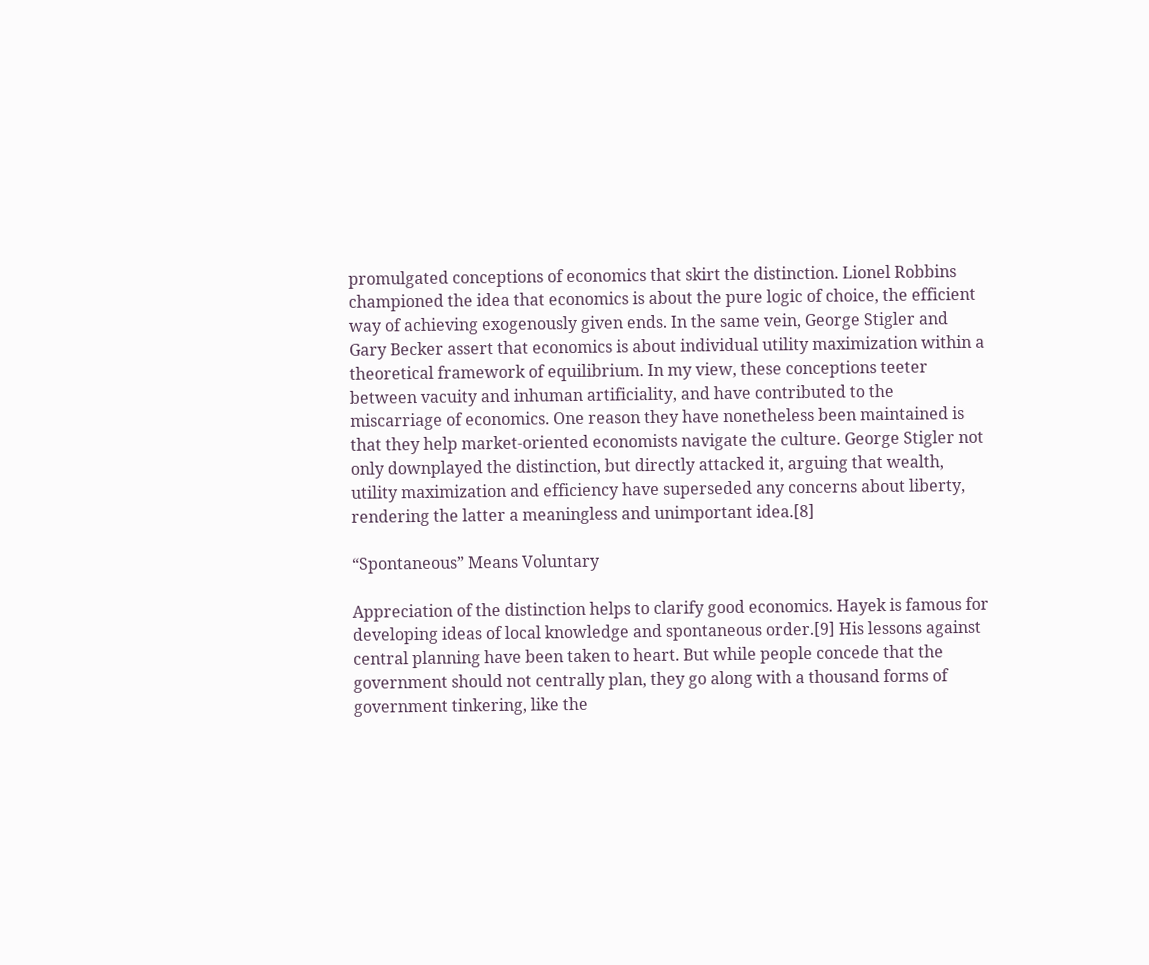promulgated conceptions of economics that skirt the distinction. Lionel Robbins championed the idea that economics is about the pure logic of choice, the efficient way of achieving exogenously given ends. In the same vein, George Stigler and Gary Becker assert that economics is about individual utility maximization within a theoretical framework of equilibrium. In my view, these conceptions teeter between vacuity and inhuman artificiality, and have contributed to the miscarriage of economics. One reason they have nonetheless been maintained is that they help market-oriented economists navigate the culture. George Stigler not only downplayed the distinction, but directly attacked it, arguing that wealth, utility maximization and efficiency have superseded any concerns about liberty, rendering the latter a meaningless and unimportant idea.[8]

“Spontaneous” Means Voluntary

Appreciation of the distinction helps to clarify good economics. Hayek is famous for developing ideas of local knowledge and spontaneous order.[9] His lessons against central planning have been taken to heart. But while people concede that the government should not centrally plan, they go along with a thousand forms of government tinkering, like the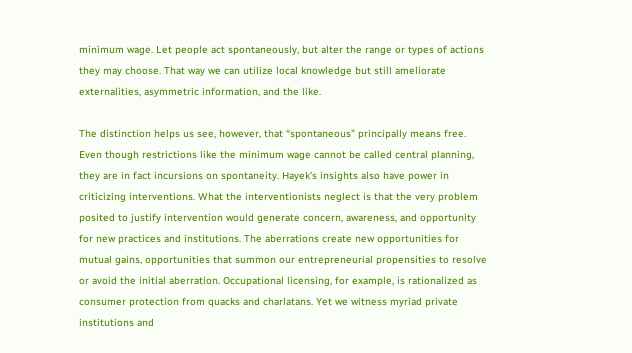minimum wage. Let people act spontaneously, but alter the range or types of actions they may choose. That way we can utilize local knowledge but still ameliorate externalities, asymmetric information, and the like.

The distinction helps us see, however, that “spontaneous” principally means free. Even though restrictions like the minimum wage cannot be called central planning, they are in fact incursions on spontaneity. Hayek’s insights also have power in criticizing interventions. What the interventionists neglect is that the very problem posited to justify intervention would generate concern, awareness, and opportunity for new practices and institutions. The aberrations create new opportunities for mutual gains, opportunities that summon our entrepreneurial propensities to resolve or avoid the initial aberration. Occupational licensing, for example, is rationalized as consumer protection from quacks and charlatans. Yet we witness myriad private institutions and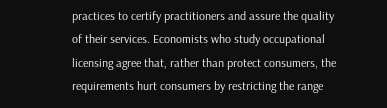practices to certify practitioners and assure the quality of their services. Economists who study occupational licensing agree that, rather than protect consumers, the requirements hurt consumers by restricting the range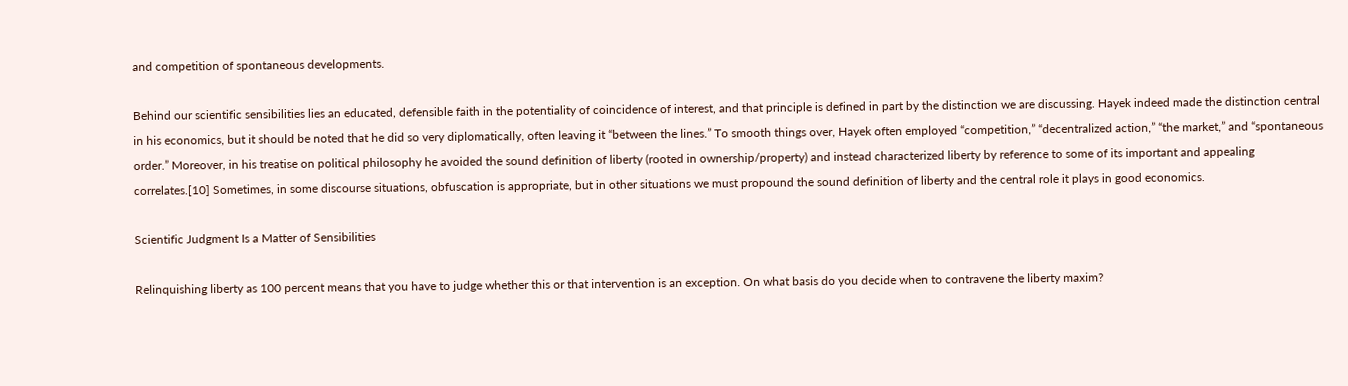and competition of spontaneous developments.

Behind our scientific sensibilities lies an educated, defensible faith in the potentiality of coincidence of interest, and that principle is defined in part by the distinction we are discussing. Hayek indeed made the distinction central in his economics, but it should be noted that he did so very diplomatically, often leaving it “between the lines.” To smooth things over, Hayek often employed “competition,” “decentralized action,” “the market,” and “spontaneous order.” Moreover, in his treatise on political philosophy he avoided the sound definition of liberty (rooted in ownership/property) and instead characterized liberty by reference to some of its important and appealing correlates.[10] Sometimes, in some discourse situations, obfuscation is appropriate, but in other situations we must propound the sound definition of liberty and the central role it plays in good economics.

Scientific Judgment Is a Matter of Sensibilities

Relinquishing liberty as 100 percent means that you have to judge whether this or that intervention is an exception. On what basis do you decide when to contravene the liberty maxim?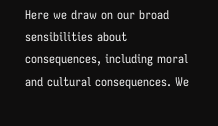Here we draw on our broad sensibilities about consequences, including moral and cultural consequences. We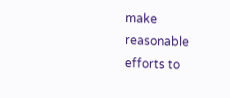make reasonable efforts to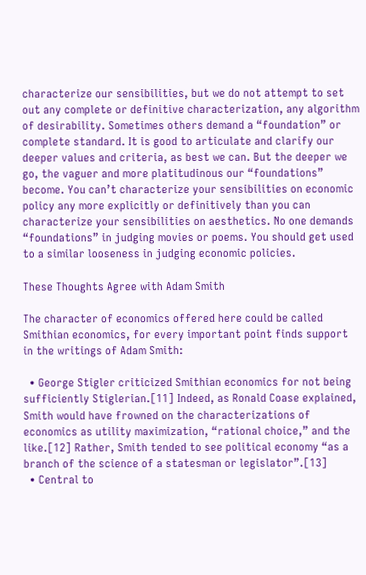characterize our sensibilities, but we do not attempt to set out any complete or definitive characterization, any algorithm of desirability. Sometimes others demand a “foundation” or complete standard. It is good to articulate and clarify our deeper values and criteria, as best we can. But the deeper we go, the vaguer and more platitudinous our “foundations” become. You can’t characterize your sensibilities on economic policy any more explicitly or definitively than you can characterize your sensibilities on aesthetics. No one demands “foundations” in judging movies or poems. You should get used to a similar looseness in judging economic policies.

These Thoughts Agree with Adam Smith

The character of economics offered here could be called Smithian economics, for every important point finds support in the writings of Adam Smith:

  • George Stigler criticized Smithian economics for not being sufficiently Stiglerian.[11] Indeed, as Ronald Coase explained, Smith would have frowned on the characterizations of economics as utility maximization, “rational choice,” and the like.[12] Rather, Smith tended to see political economy “as a branch of the science of a statesman or legislator”.[13]
  • Central to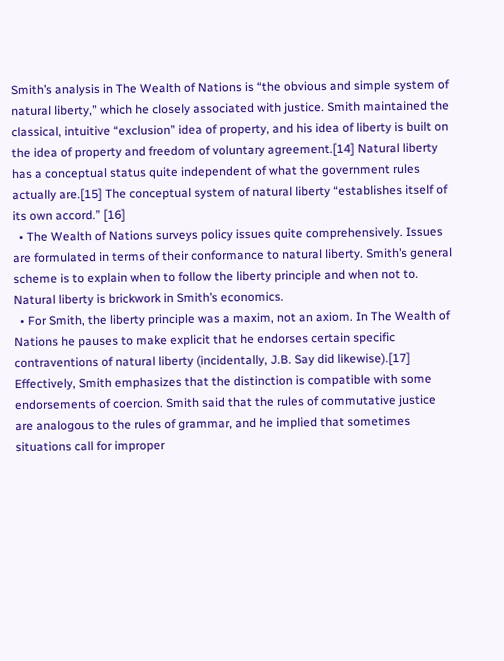Smith’s analysis in The Wealth of Nations is “the obvious and simple system of natural liberty,” which he closely associated with justice. Smith maintained the classical, intuitive “exclusion” idea of property, and his idea of liberty is built on the idea of property and freedom of voluntary agreement.[14] Natural liberty has a conceptual status quite independent of what the government rules actually are.[15] The conceptual system of natural liberty “establishes itself of its own accord.” [16]
  • The Wealth of Nations surveys policy issues quite comprehensively. Issues are formulated in terms of their conformance to natural liberty. Smith’s general scheme is to explain when to follow the liberty principle and when not to. Natural liberty is brickwork in Smith’s economics.
  • For Smith, the liberty principle was a maxim, not an axiom. In The Wealth of Nations he pauses to make explicit that he endorses certain specific contraventions of natural liberty (incidentally, J.B. Say did likewise).[17] Effectively, Smith emphasizes that the distinction is compatible with some endorsements of coercion. Smith said that the rules of commutative justice are analogous to the rules of grammar, and he implied that sometimes situations call for improper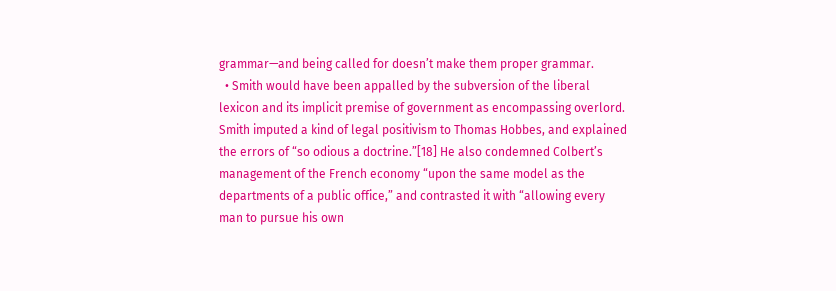grammar—and being called for doesn’t make them proper grammar.
  • Smith would have been appalled by the subversion of the liberal lexicon and its implicit premise of government as encompassing overlord. Smith imputed a kind of legal positivism to Thomas Hobbes, and explained the errors of “so odious a doctrine.”[18] He also condemned Colbert’s management of the French economy “upon the same model as the departments of a public office,” and contrasted it with “allowing every man to pursue his own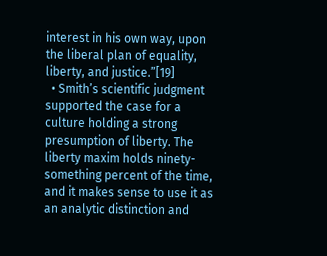interest in his own way, upon the liberal plan of equality, liberty, and justice.”[19]
  • Smith’s scientific judgment supported the case for a culture holding a strong presumption of liberty. The liberty maxim holds ninety-something percent of the time, and it makes sense to use it as an analytic distinction and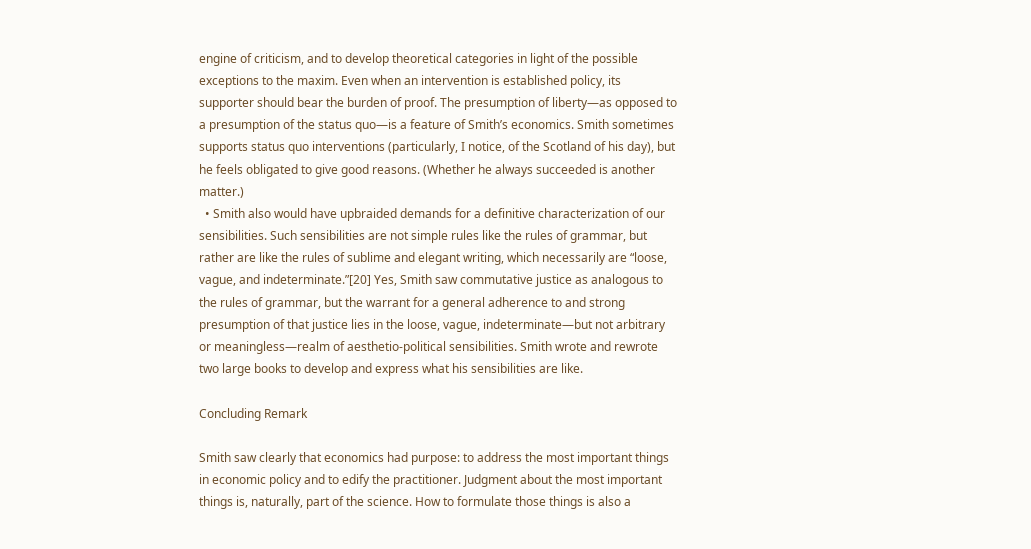engine of criticism, and to develop theoretical categories in light of the possible exceptions to the maxim. Even when an intervention is established policy, its supporter should bear the burden of proof. The presumption of liberty—as opposed to a presumption of the status quo—is a feature of Smith’s economics. Smith sometimes supports status quo interventions (particularly, I notice, of the Scotland of his day), but he feels obligated to give good reasons. (Whether he always succeeded is another matter.)
  • Smith also would have upbraided demands for a definitive characterization of our sensibilities. Such sensibilities are not simple rules like the rules of grammar, but rather are like the rules of sublime and elegant writing, which necessarily are “loose, vague, and indeterminate.”[20] Yes, Smith saw commutative justice as analogous to the rules of grammar, but the warrant for a general adherence to and strong presumption of that justice lies in the loose, vague, indeterminate—but not arbitrary or meaningless—realm of aesthetio-political sensibilities. Smith wrote and rewrote two large books to develop and express what his sensibilities are like.

Concluding Remark

Smith saw clearly that economics had purpose: to address the most important things in economic policy and to edify the practitioner. Judgment about the most important things is, naturally, part of the science. How to formulate those things is also a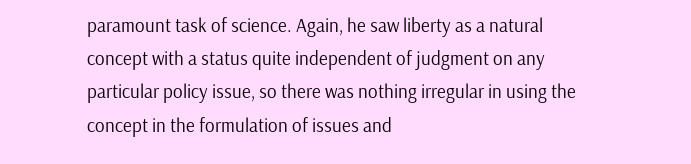paramount task of science. Again, he saw liberty as a natural concept with a status quite independent of judgment on any particular policy issue, so there was nothing irregular in using the concept in the formulation of issues and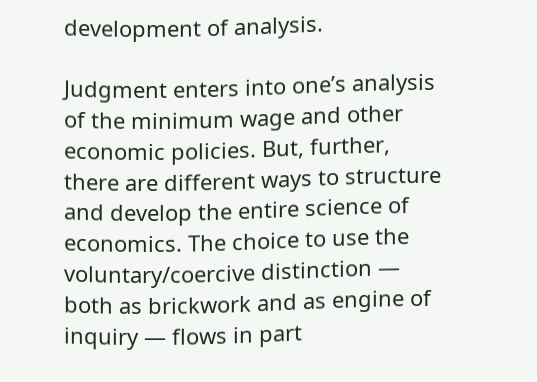development of analysis.

Judgment enters into one’s analysis of the minimum wage and other economic policies. But, further, there are different ways to structure and develop the entire science of economics. The choice to use the voluntary/coercive distinction — both as brickwork and as engine of inquiry — flows in part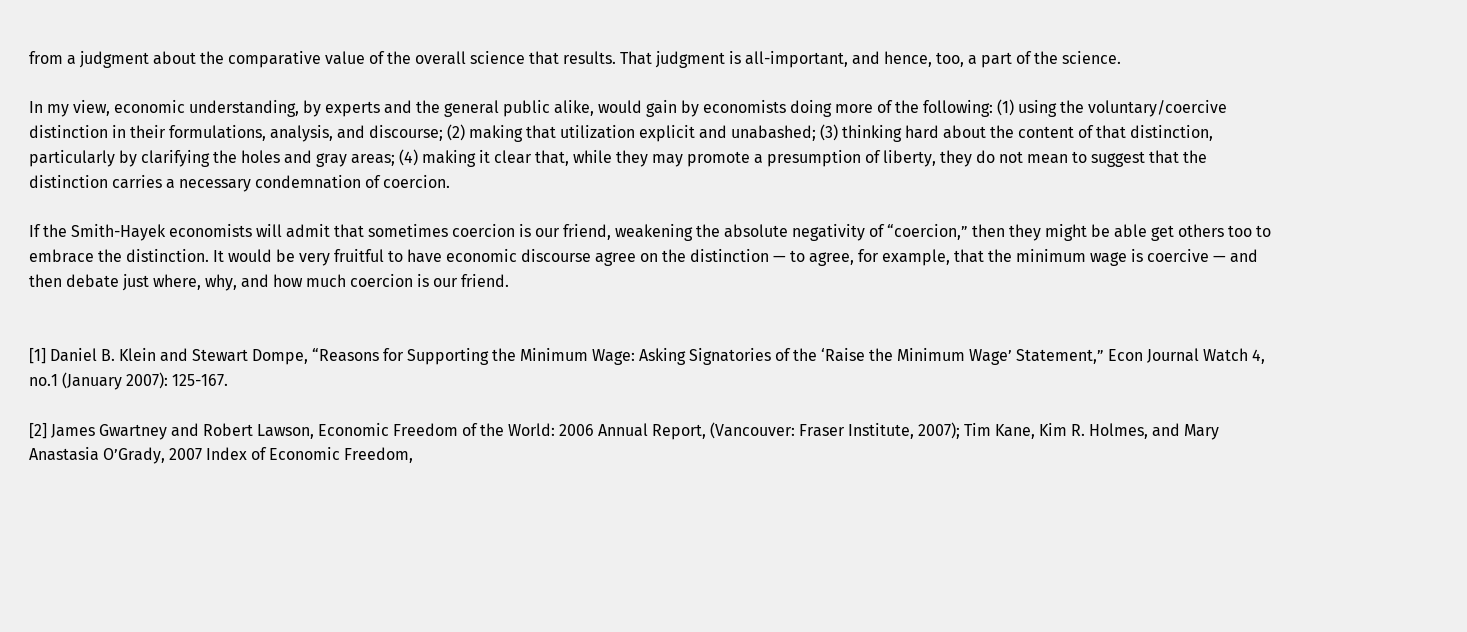from a judgment about the comparative value of the overall science that results. That judgment is all-important, and hence, too, a part of the science.

In my view, economic understanding, by experts and the general public alike, would gain by economists doing more of the following: (1) using the voluntary/coercive distinction in their formulations, analysis, and discourse; (2) making that utilization explicit and unabashed; (3) thinking hard about the content of that distinction, particularly by clarifying the holes and gray areas; (4) making it clear that, while they may promote a presumption of liberty, they do not mean to suggest that the distinction carries a necessary condemnation of coercion.

If the Smith-Hayek economists will admit that sometimes coercion is our friend, weakening the absolute negativity of “coercion,” then they might be able get others too to embrace the distinction. It would be very fruitful to have economic discourse agree on the distinction — to agree, for example, that the minimum wage is coercive — and then debate just where, why, and how much coercion is our friend.


[1] Daniel B. Klein and Stewart Dompe, “Reasons for Supporting the Minimum Wage: Asking Signatories of the ‘Raise the Minimum Wage’ Statement,” Econ Journal Watch 4, no.1 (January 2007): 125-167.

[2] James Gwartney and Robert Lawson, Economic Freedom of the World: 2006 Annual Report, (Vancouver: Fraser Institute, 2007); Tim Kane, Kim R. Holmes, and Mary Anastasia O’Grady, 2007 Index of Economic Freedom,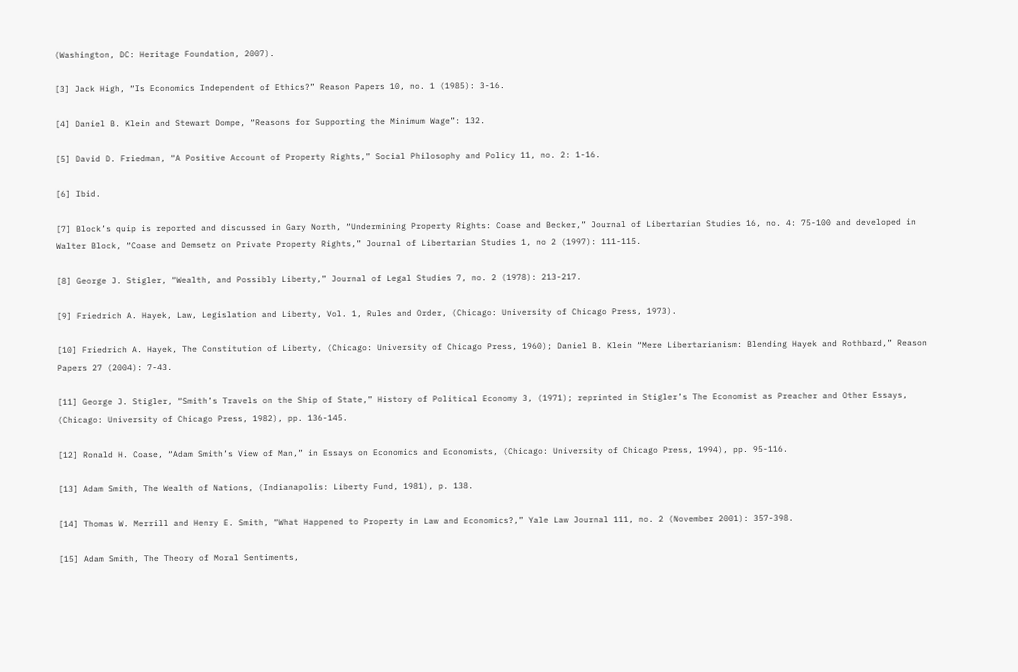(Washington, DC: Heritage Foundation, 2007).

[3] Jack High, “Is Economics Independent of Ethics?” Reason Papers 10, no. 1 (1985): 3-16.

[4] Daniel B. Klein and Stewart Dompe, “Reasons for Supporting the Minimum Wage”: 132.

[5] David D. Friedman, “A Positive Account of Property Rights,” Social Philosophy and Policy 11, no. 2: 1-16.

[6] Ibid.

[7] Block’s quip is reported and discussed in Gary North, “Undermining Property Rights: Coase and Becker,” Journal of Libertarian Studies 16, no. 4: 75-100 and developed in Walter Block, “Coase and Demsetz on Private Property Rights,” Journal of Libertarian Studies 1, no 2 (1997): 111-115.

[8] George J. Stigler, “Wealth, and Possibly Liberty,” Journal of Legal Studies 7, no. 2 (1978): 213-217.

[9] Friedrich A. Hayek, Law, Legislation and Liberty, Vol. 1, Rules and Order, (Chicago: University of Chicago Press, 1973).

[10] Friedrich A. Hayek, The Constitution of Liberty, (Chicago: University of Chicago Press, 1960); Daniel B. Klein “Mere Libertarianism: Blending Hayek and Rothbard,” Reason Papers 27 (2004): 7-43.

[11] George J. Stigler, “Smith’s Travels on the Ship of State,” History of Political Economy 3, (1971); reprinted in Stigler’s The Economist as Preacher and Other Essays, (Chicago: University of Chicago Press, 1982), pp. 136-145.

[12] Ronald H. Coase, “Adam Smith’s View of Man,” in Essays on Economics and Economists, (Chicago: University of Chicago Press, 1994), pp. 95-116.

[13] Adam Smith, The Wealth of Nations, (Indianapolis: Liberty Fund, 1981), p. 138.

[14] Thomas W. Merrill and Henry E. Smith, “What Happened to Property in Law and Economics?,” Yale Law Journal 111, no. 2 (November 2001): 357-398.

[15] Adam Smith, The Theory of Moral Sentiments,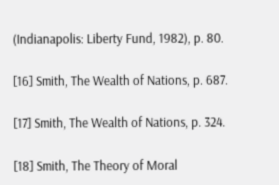(Indianapolis: Liberty Fund, 1982), p. 80.

[16] Smith, The Wealth of Nations, p. 687.

[17] Smith, The Wealth of Nations, p. 324.

[18] Smith, The Theory of Moral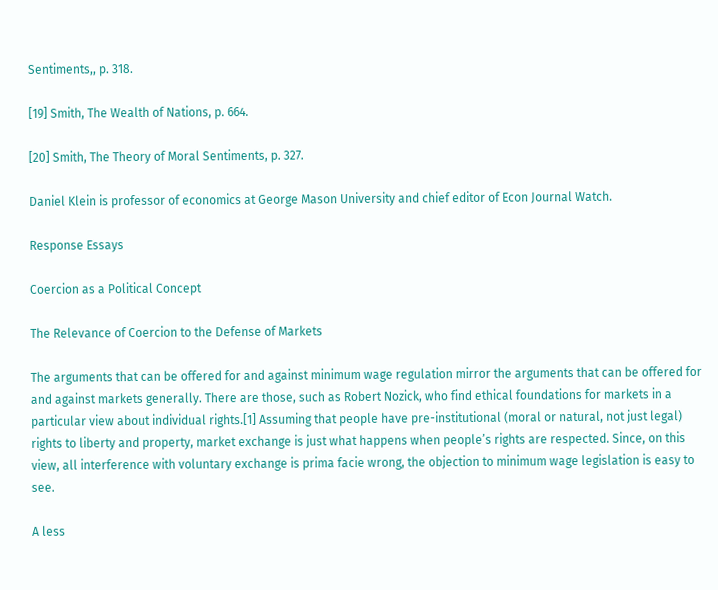Sentiments,, p. 318.

[19] Smith, The Wealth of Nations, p. 664.

[20] Smith, The Theory of Moral Sentiments, p. 327.

Daniel Klein is professor of economics at George Mason University and chief editor of Econ Journal Watch.

Response Essays

Coercion as a Political Concept

The Relevance of Coercion to the Defense of Markets

The arguments that can be offered for and against minimum wage regulation mirror the arguments that can be offered for and against markets generally. There are those, such as Robert Nozick, who find ethical foundations for markets in a particular view about individual rights.[1] Assuming that people have pre-institutional (moral or natural, not just legal) rights to liberty and property, market exchange is just what happens when people’s rights are respected. Since, on this view, all interference with voluntary exchange is prima facie wrong, the objection to minimum wage legislation is easy to see.

A less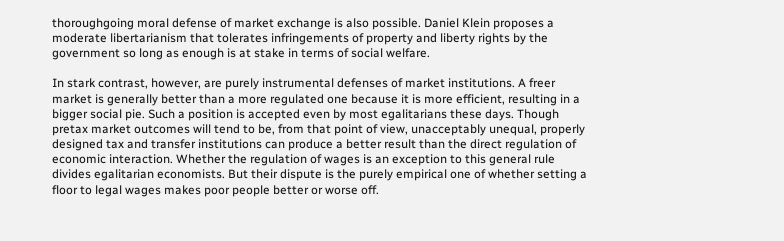thoroughgoing moral defense of market exchange is also possible. Daniel Klein proposes a moderate libertarianism that tolerates infringements of property and liberty rights by the government so long as enough is at stake in terms of social welfare.

In stark contrast, however, are purely instrumental defenses of market institutions. A freer market is generally better than a more regulated one because it is more efficient, resulting in a bigger social pie. Such a position is accepted even by most egalitarians these days. Though pretax market outcomes will tend to be, from that point of view, unacceptably unequal, properly designed tax and transfer institutions can produce a better result than the direct regulation of economic interaction. Whether the regulation of wages is an exception to this general rule divides egalitarian economists. But their dispute is the purely empirical one of whether setting a floor to legal wages makes poor people better or worse off.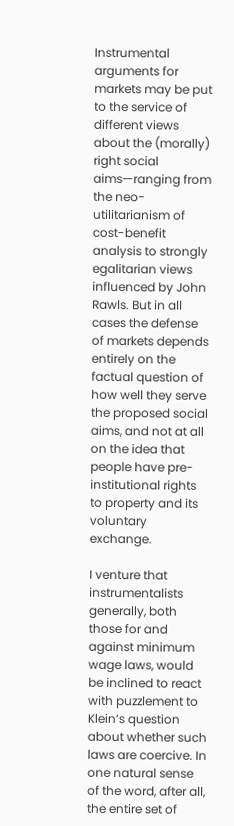Instrumental arguments for markets may be put to the service of different views about the (morally) right social aims—ranging from the neo-utilitarianism of cost-benefit analysis to strongly egalitarian views influenced by John Rawls. But in all cases the defense of markets depends entirely on the factual question of how well they serve the proposed social aims, and not at all on the idea that people have pre-institutional rights to property and its voluntary exchange.

I venture that instrumentalists generally, both those for and against minimum wage laws, would be inclined to react with puzzlement to Klein’s question about whether such laws are coercive. In one natural sense of the word, after all, the entire set of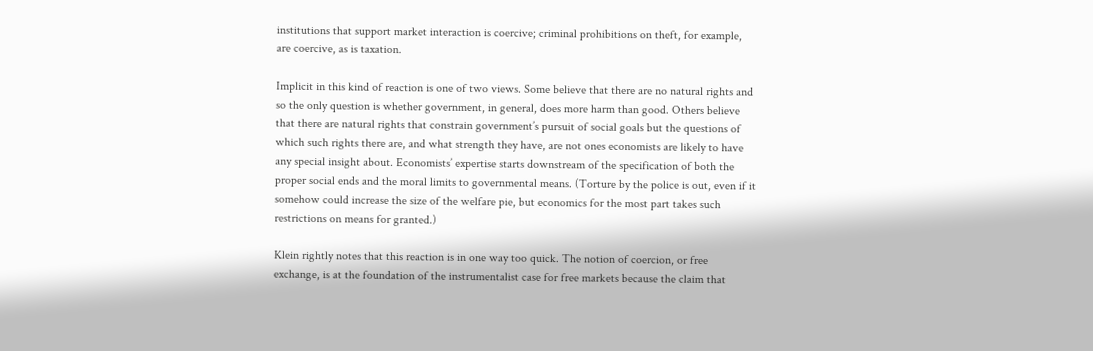institutions that support market interaction is coercive; criminal prohibitions on theft, for example, are coercive, as is taxation.

Implicit in this kind of reaction is one of two views. Some believe that there are no natural rights and so the only question is whether government, in general, does more harm than good. Others believe that there are natural rights that constrain government’s pursuit of social goals but the questions of which such rights there are, and what strength they have, are not ones economists are likely to have any special insight about. Economists’ expertise starts downstream of the specification of both the proper social ends and the moral limits to governmental means. (Torture by the police is out, even if it somehow could increase the size of the welfare pie, but economics for the most part takes such restrictions on means for granted.)

Klein rightly notes that this reaction is in one way too quick. The notion of coercion, or free exchange, is at the foundation of the instrumentalist case for free markets because the claim that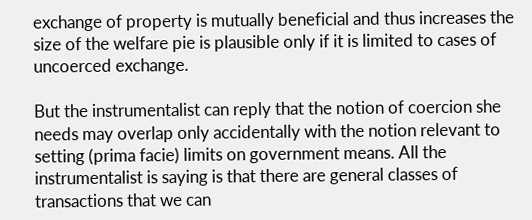exchange of property is mutually beneficial and thus increases the size of the welfare pie is plausible only if it is limited to cases of uncoerced exchange.

But the instrumentalist can reply that the notion of coercion she needs may overlap only accidentally with the notion relevant to setting (prima facie) limits on government means. All the instrumentalist is saying is that there are general classes of transactions that we can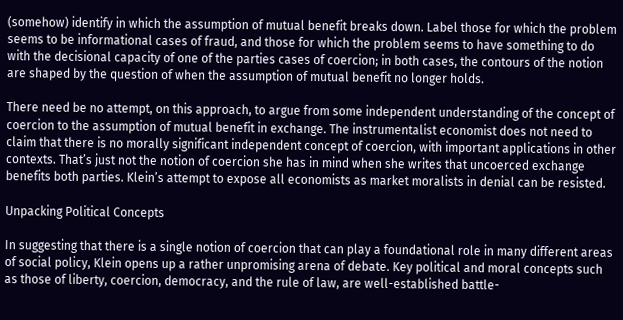(somehow) identify in which the assumption of mutual benefit breaks down. Label those for which the problem seems to be informational cases of fraud, and those for which the problem seems to have something to do with the decisional capacity of one of the parties cases of coercion; in both cases, the contours of the notion are shaped by the question of when the assumption of mutual benefit no longer holds.

There need be no attempt, on this approach, to argue from some independent understanding of the concept of coercion to the assumption of mutual benefit in exchange. The instrumentalist economist does not need to claim that there is no morally significant independent concept of coercion, with important applications in other contexts. That’s just not the notion of coercion she has in mind when she writes that uncoerced exchange benefits both parties. Klein’s attempt to expose all economists as market moralists in denial can be resisted.

Unpacking Political Concepts

In suggesting that there is a single notion of coercion that can play a foundational role in many different areas of social policy, Klein opens up a rather unpromising arena of debate. Key political and moral concepts such as those of liberty, coercion, democracy, and the rule of law, are well-established battle-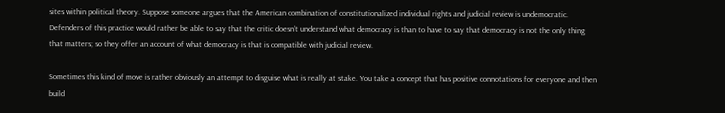sites within political theory. Suppose someone argues that the American combination of constitutionalized individual rights and judicial review is undemocratic. Defenders of this practice would rather be able to say that the critic doesn’t understand what democracy is than to have to say that democracy is not the only thing that matters; so they offer an account of what democracy is that is compatible with judicial review.

Sometimes this kind of move is rather obviously an attempt to disguise what is really at stake. You take a concept that has positive connotations for everyone and then build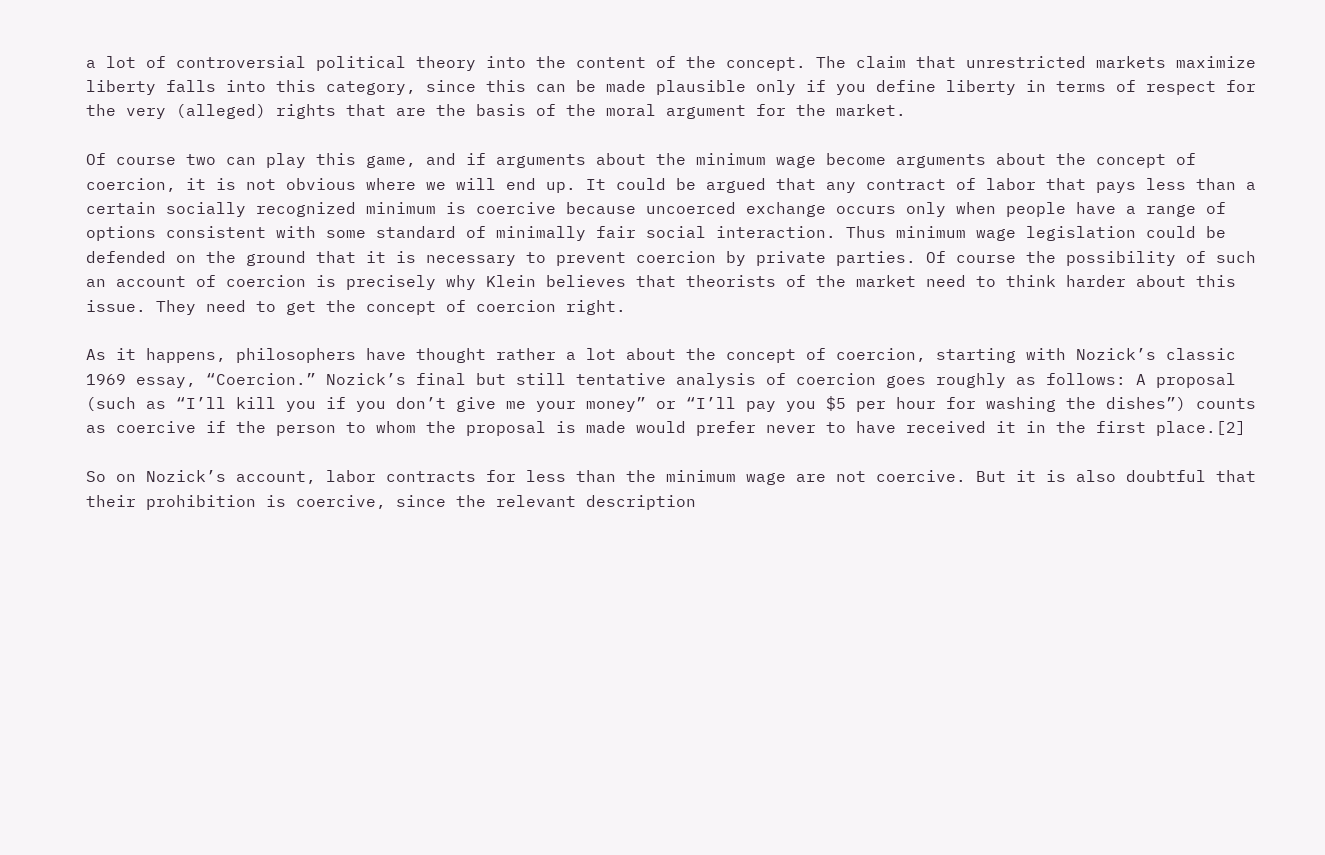a lot of controversial political theory into the content of the concept. The claim that unrestricted markets maximize liberty falls into this category, since this can be made plausible only if you define liberty in terms of respect for the very (alleged) rights that are the basis of the moral argument for the market.

Of course two can play this game, and if arguments about the minimum wage become arguments about the concept of coercion, it is not obvious where we will end up. It could be argued that any contract of labor that pays less than a certain socially recognized minimum is coercive because uncoerced exchange occurs only when people have a range of options consistent with some standard of minimally fair social interaction. Thus minimum wage legislation could be defended on the ground that it is necessary to prevent coercion by private parties. Of course the possibility of such an account of coercion is precisely why Klein believes that theorists of the market need to think harder about this issue. They need to get the concept of coercion right.

As it happens, philosophers have thought rather a lot about the concept of coercion, starting with Nozick’s classic 1969 essay, “Coercion.” Nozick’s final but still tentative analysis of coercion goes roughly as follows: A proposal (such as “I’ll kill you if you don’t give me your money” or “I’ll pay you $5 per hour for washing the dishes”) counts as coercive if the person to whom the proposal is made would prefer never to have received it in the first place.[2]

So on Nozick’s account, labor contracts for less than the minimum wage are not coercive. But it is also doubtful that their prohibition is coercive, since the relevant description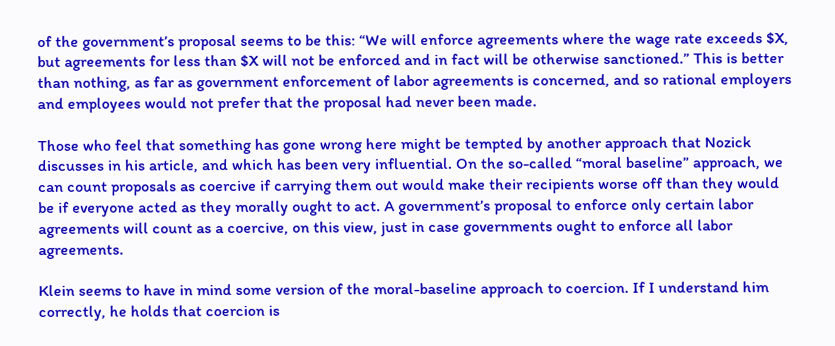of the government’s proposal seems to be this: “We will enforce agreements where the wage rate exceeds $X, but agreements for less than $X will not be enforced and in fact will be otherwise sanctioned.” This is better than nothing, as far as government enforcement of labor agreements is concerned, and so rational employers and employees would not prefer that the proposal had never been made.

Those who feel that something has gone wrong here might be tempted by another approach that Nozick discusses in his article, and which has been very influential. On the so-called “moral baseline” approach, we can count proposals as coercive if carrying them out would make their recipients worse off than they would be if everyone acted as they morally ought to act. A government’s proposal to enforce only certain labor agreements will count as a coercive, on this view, just in case governments ought to enforce all labor agreements.

Klein seems to have in mind some version of the moral-baseline approach to coercion. If I understand him correctly, he holds that coercion is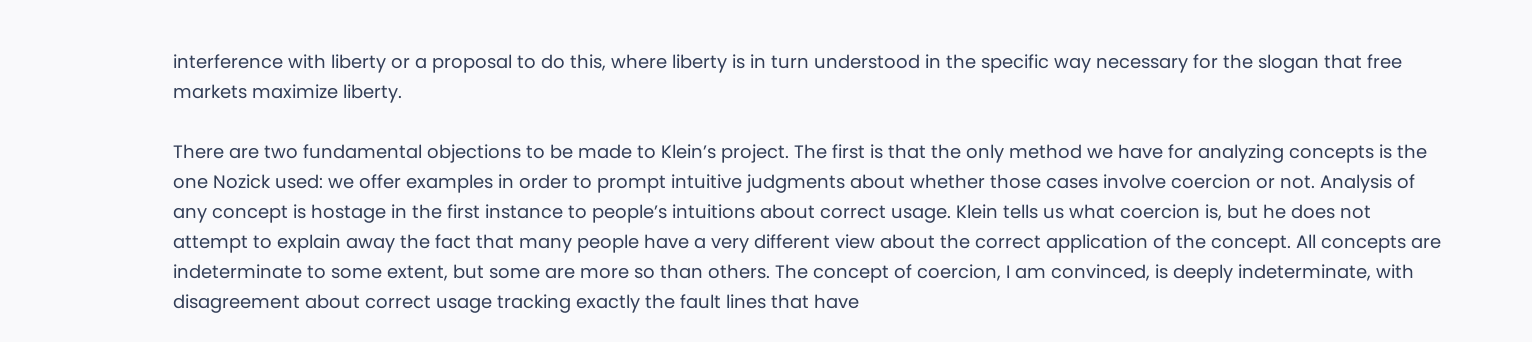interference with liberty or a proposal to do this, where liberty is in turn understood in the specific way necessary for the slogan that free markets maximize liberty.

There are two fundamental objections to be made to Klein’s project. The first is that the only method we have for analyzing concepts is the one Nozick used: we offer examples in order to prompt intuitive judgments about whether those cases involve coercion or not. Analysis of any concept is hostage in the first instance to people’s intuitions about correct usage. Klein tells us what coercion is, but he does not attempt to explain away the fact that many people have a very different view about the correct application of the concept. All concepts are indeterminate to some extent, but some are more so than others. The concept of coercion, I am convinced, is deeply indeterminate, with disagreement about correct usage tracking exactly the fault lines that have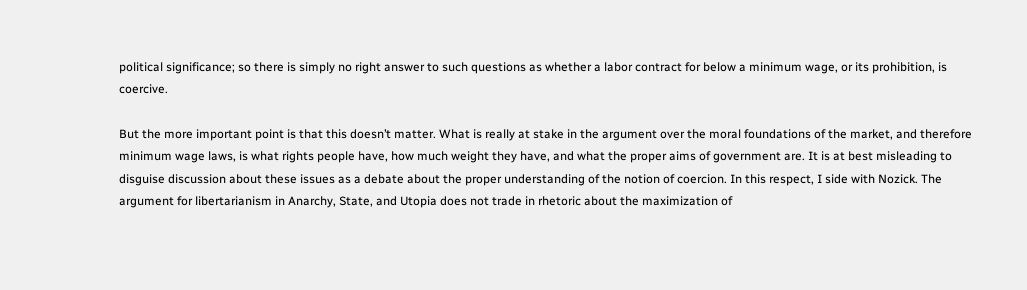political significance; so there is simply no right answer to such questions as whether a labor contract for below a minimum wage, or its prohibition, is coercive.

But the more important point is that this doesn’t matter. What is really at stake in the argument over the moral foundations of the market, and therefore minimum wage laws, is what rights people have, how much weight they have, and what the proper aims of government are. It is at best misleading to disguise discussion about these issues as a debate about the proper understanding of the notion of coercion. In this respect, I side with Nozick. The argument for libertarianism in Anarchy, State, and Utopia does not trade in rhetoric about the maximization of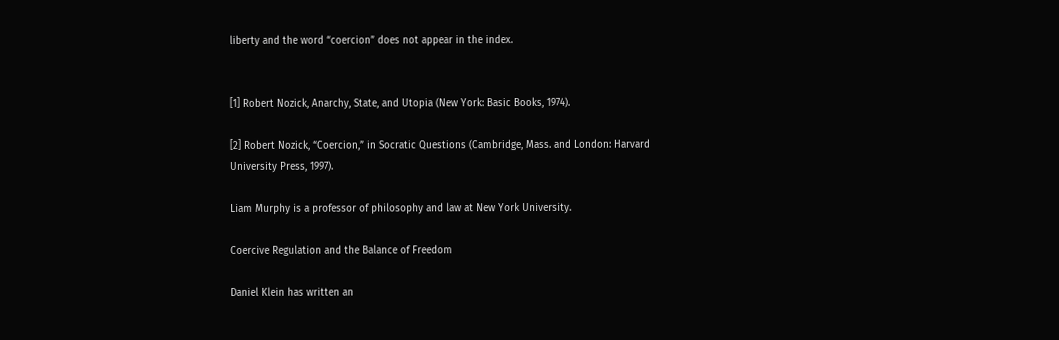liberty and the word “coercion” does not appear in the index.


[1] Robert Nozick, Anarchy, State, and Utopia (New York: Basic Books, 1974).

[2] Robert Nozick, “Coercion,” in Socratic Questions (Cambridge, Mass. and London: Harvard University Press, 1997).

Liam Murphy is a professor of philosophy and law at New York University.

Coercive Regulation and the Balance of Freedom

Daniel Klein has written an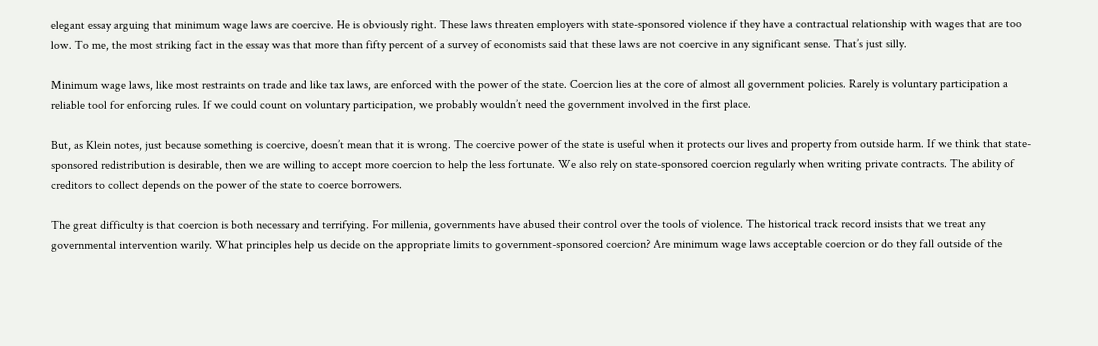elegant essay arguing that minimum wage laws are coercive. He is obviously right. These laws threaten employers with state-sponsored violence if they have a contractual relationship with wages that are too low. To me, the most striking fact in the essay was that more than fifty percent of a survey of economists said that these laws are not coercive in any significant sense. That’s just silly.

Minimum wage laws, like most restraints on trade and like tax laws, are enforced with the power of the state. Coercion lies at the core of almost all government policies. Rarely is voluntary participation a reliable tool for enforcing rules. If we could count on voluntary participation, we probably wouldn’t need the government involved in the first place.

But, as Klein notes, just because something is coercive, doesn’t mean that it is wrong. The coercive power of the state is useful when it protects our lives and property from outside harm. If we think that state-sponsored redistribution is desirable, then we are willing to accept more coercion to help the less fortunate. We also rely on state-sponsored coercion regularly when writing private contracts. The ability of creditors to collect depends on the power of the state to coerce borrowers.

The great difficulty is that coercion is both necessary and terrifying. For millenia, governments have abused their control over the tools of violence. The historical track record insists that we treat any governmental intervention warily. What principles help us decide on the appropriate limits to government-sponsored coercion? Are minimum wage laws acceptable coercion or do they fall outside of the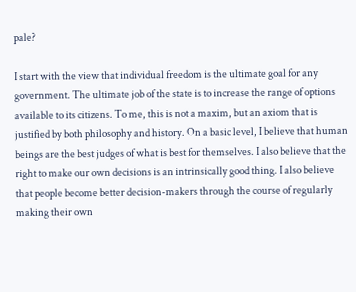pale?

I start with the view that individual freedom is the ultimate goal for any government. The ultimate job of the state is to increase the range of options available to its citizens. To me, this is not a maxim, but an axiom that is justified by both philosophy and history. On a basic level, I believe that human beings are the best judges of what is best for themselves. I also believe that the right to make our own decisions is an intrinsically good thing. I also believe that people become better decision-makers through the course of regularly making their own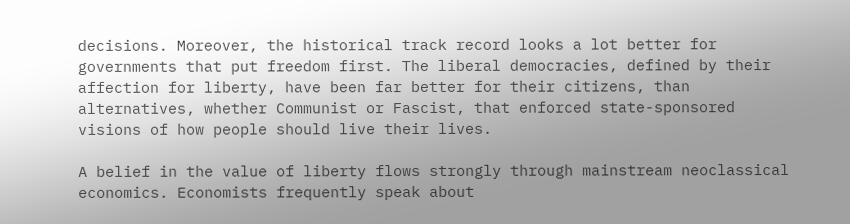decisions. Moreover, the historical track record looks a lot better for governments that put freedom first. The liberal democracies, defined by their affection for liberty, have been far better for their citizens, than alternatives, whether Communist or Fascist, that enforced state-sponsored visions of how people should live their lives.

A belief in the value of liberty flows strongly through mainstream neoclassical economics. Economists frequently speak about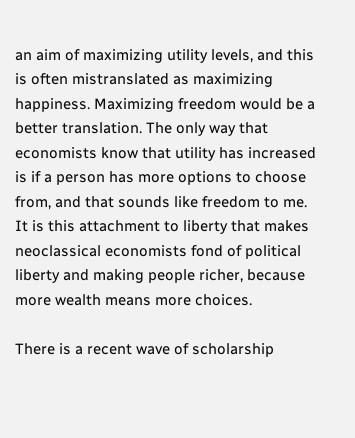an aim of maximizing utility levels, and this is often mistranslated as maximizing happiness. Maximizing freedom would be a better translation. The only way that economists know that utility has increased is if a person has more options to choose from, and that sounds like freedom to me. It is this attachment to liberty that makes neoclassical economists fond of political liberty and making people richer, because more wealth means more choices.

There is a recent wave of scholarship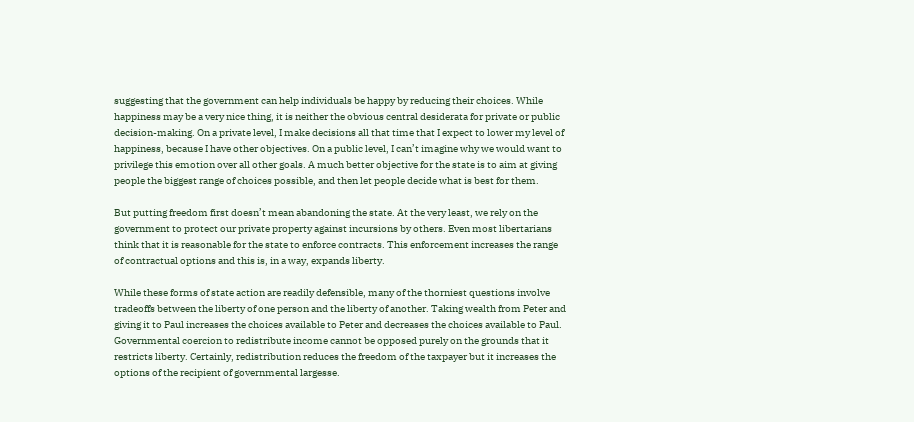suggesting that the government can help individuals be happy by reducing their choices. While happiness may be a very nice thing, it is neither the obvious central desiderata for private or public decision-making. On a private level, I make decisions all that time that I expect to lower my level of happiness, because I have other objectives. On a public level, I can’t imagine why we would want to privilege this emotion over all other goals. A much better objective for the state is to aim at giving people the biggest range of choices possible, and then let people decide what is best for them.

But putting freedom first doesn’t mean abandoning the state. At the very least, we rely on the government to protect our private property against incursions by others. Even most libertarians think that it is reasonable for the state to enforce contracts. This enforcement increases the range of contractual options and this is, in a way, expands liberty.

While these forms of state action are readily defensible, many of the thorniest questions involve tradeoffs between the liberty of one person and the liberty of another. Taking wealth from Peter and giving it to Paul increases the choices available to Peter and decreases the choices available to Paul. Governmental coercion to redistribute income cannot be opposed purely on the grounds that it restricts liberty. Certainly, redistribution reduces the freedom of the taxpayer but it increases the options of the recipient of governmental largesse.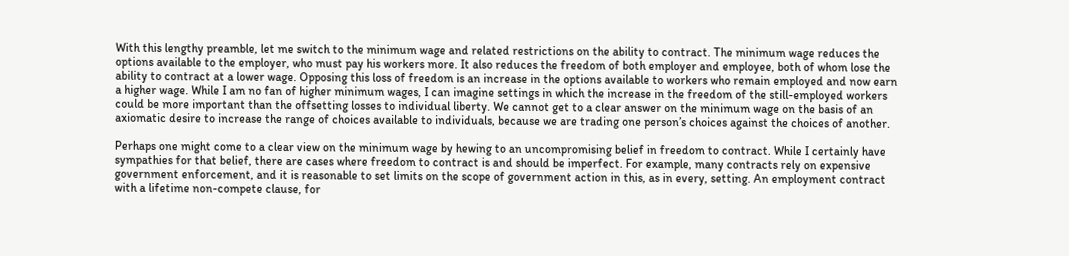With this lengthy preamble, let me switch to the minimum wage and related restrictions on the ability to contract. The minimum wage reduces the options available to the employer, who must pay his workers more. It also reduces the freedom of both employer and employee, both of whom lose the ability to contract at a lower wage. Opposing this loss of freedom is an increase in the options available to workers who remain employed and now earn a higher wage. While I am no fan of higher minimum wages, I can imagine settings in which the increase in the freedom of the still-employed workers could be more important than the offsetting losses to individual liberty. We cannot get to a clear answer on the minimum wage on the basis of an axiomatic desire to increase the range of choices available to individuals, because we are trading one person’s choices against the choices of another.

Perhaps one might come to a clear view on the minimum wage by hewing to an uncompromising belief in freedom to contract. While I certainly have sympathies for that belief, there are cases where freedom to contract is and should be imperfect. For example, many contracts rely on expensive government enforcement, and it is reasonable to set limits on the scope of government action in this, as in every, setting. An employment contract with a lifetime non-compete clause, for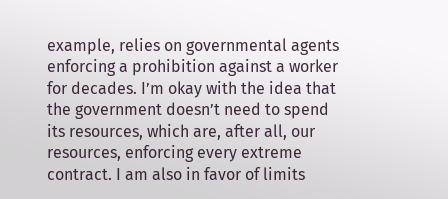example, relies on governmental agents enforcing a prohibition against a worker for decades. I’m okay with the idea that the government doesn’t need to spend its resources, which are, after all, our resources, enforcing every extreme contract. I am also in favor of limits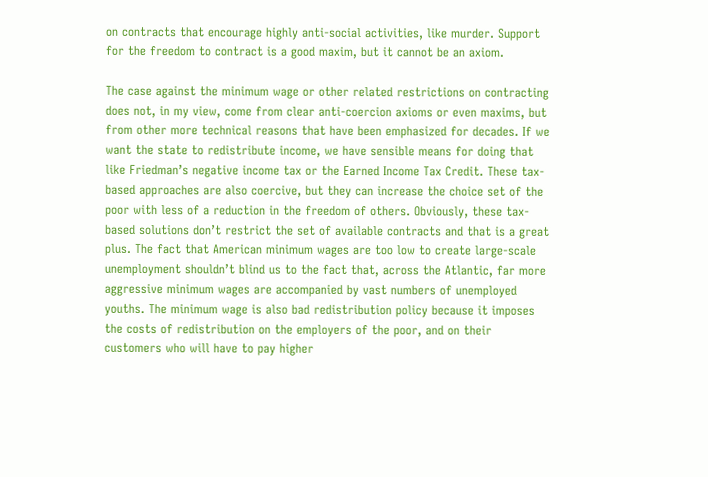on contracts that encourage highly anti-social activities, like murder. Support for the freedom to contract is a good maxim, but it cannot be an axiom.

The case against the minimum wage or other related restrictions on contracting does not, in my view, come from clear anti-coercion axioms or even maxims, but from other more technical reasons that have been emphasized for decades. If we want the state to redistribute income, we have sensible means for doing that like Friedman’s negative income tax or the Earned Income Tax Credit. These tax-based approaches are also coercive, but they can increase the choice set of the poor with less of a reduction in the freedom of others. Obviously, these tax-based solutions don’t restrict the set of available contracts and that is a great plus. The fact that American minimum wages are too low to create large-scale unemployment shouldn’t blind us to the fact that, across the Atlantic, far more aggressive minimum wages are accompanied by vast numbers of unemployed youths. The minimum wage is also bad redistribution policy because it imposes the costs of redistribution on the employers of the poor, and on their customers who will have to pay higher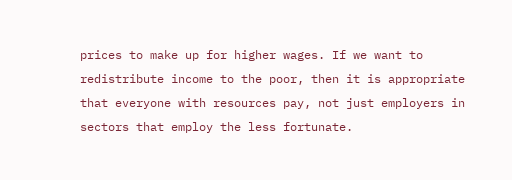prices to make up for higher wages. If we want to redistribute income to the poor, then it is appropriate that everyone with resources pay, not just employers in sectors that employ the less fortunate.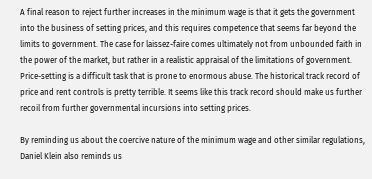A final reason to reject further increases in the minimum wage is that it gets the government into the business of setting prices, and this requires competence that seems far beyond the limits to government. The case for laissez-faire comes ultimately not from unbounded faith in the power of the market, but rather in a realistic appraisal of the limitations of government. Price-setting is a difficult task that is prone to enormous abuse. The historical track record of price and rent controls is pretty terrible. It seems like this track record should make us further recoil from further governmental incursions into setting prices.

By reminding us about the coercive nature of the minimum wage and other similar regulations, Daniel Klein also reminds us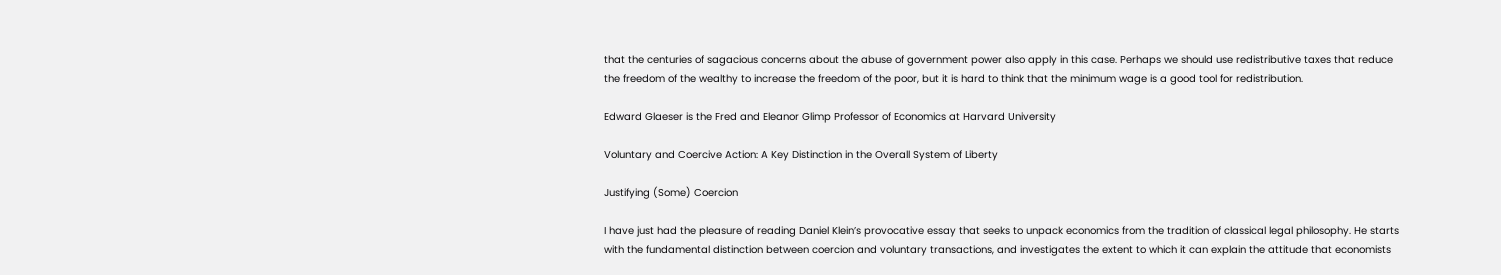that the centuries of sagacious concerns about the abuse of government power also apply in this case. Perhaps we should use redistributive taxes that reduce the freedom of the wealthy to increase the freedom of the poor, but it is hard to think that the minimum wage is a good tool for redistribution.

Edward Glaeser is the Fred and Eleanor Glimp Professor of Economics at Harvard University

Voluntary and Coercive Action: A Key Distinction in the Overall System of Liberty

Justifying (Some) Coercion

I have just had the pleasure of reading Daniel Klein’s provocative essay that seeks to unpack economics from the tradition of classical legal philosophy. He starts with the fundamental distinction between coercion and voluntary transactions, and investigates the extent to which it can explain the attitude that economists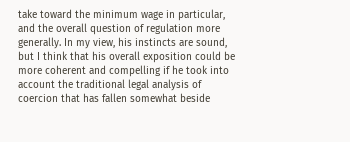take toward the minimum wage in particular, and the overall question of regulation more generally. In my view, his instincts are sound, but I think that his overall exposition could be more coherent and compelling if he took into account the traditional legal analysis of coercion that has fallen somewhat beside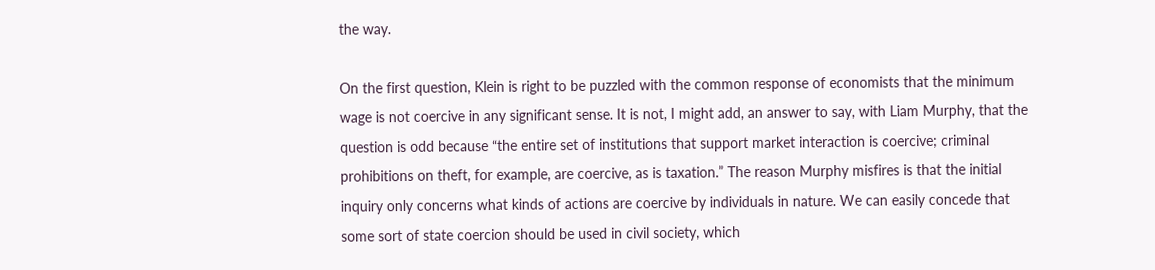the way.

On the first question, Klein is right to be puzzled with the common response of economists that the minimum wage is not coercive in any significant sense. It is not, I might add, an answer to say, with Liam Murphy, that the question is odd because “the entire set of institutions that support market interaction is coercive; criminal prohibitions on theft, for example, are coercive, as is taxation.” The reason Murphy misfires is that the initial inquiry only concerns what kinds of actions are coercive by individuals in nature. We can easily concede that some sort of state coercion should be used in civil society, which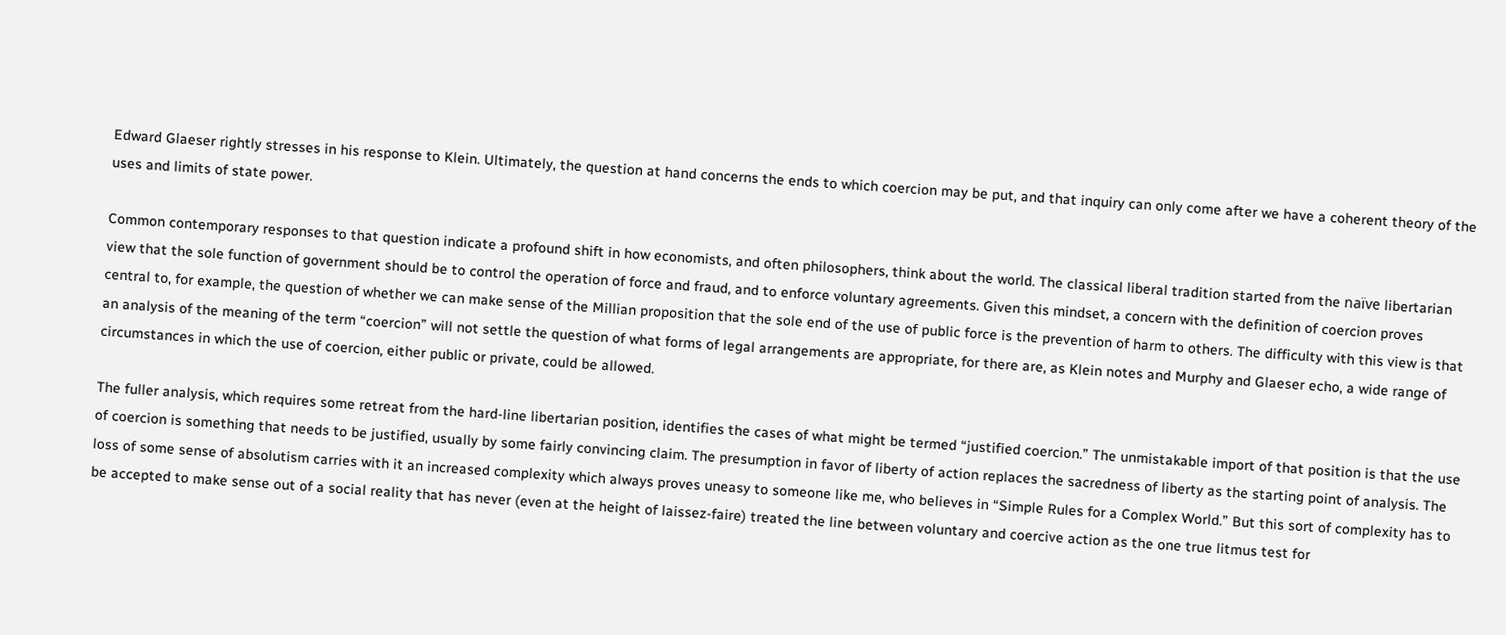Edward Glaeser rightly stresses in his response to Klein. Ultimately, the question at hand concerns the ends to which coercion may be put, and that inquiry can only come after we have a coherent theory of the uses and limits of state power.

Common contemporary responses to that question indicate a profound shift in how economists, and often philosophers, think about the world. The classical liberal tradition started from the naïve libertarian view that the sole function of government should be to control the operation of force and fraud, and to enforce voluntary agreements. Given this mindset, a concern with the definition of coercion proves central to, for example, the question of whether we can make sense of the Millian proposition that the sole end of the use of public force is the prevention of harm to others. The difficulty with this view is that an analysis of the meaning of the term “coercion” will not settle the question of what forms of legal arrangements are appropriate, for there are, as Klein notes and Murphy and Glaeser echo, a wide range of circumstances in which the use of coercion, either public or private, could be allowed.

The fuller analysis, which requires some retreat from the hard-line libertarian position, identifies the cases of what might be termed “justified coercion.” The unmistakable import of that position is that the use of coercion is something that needs to be justified, usually by some fairly convincing claim. The presumption in favor of liberty of action replaces the sacredness of liberty as the starting point of analysis. The loss of some sense of absolutism carries with it an increased complexity which always proves uneasy to someone like me, who believes in “Simple Rules for a Complex World.” But this sort of complexity has to be accepted to make sense out of a social reality that has never (even at the height of laissez-faire) treated the line between voluntary and coercive action as the one true litmus test for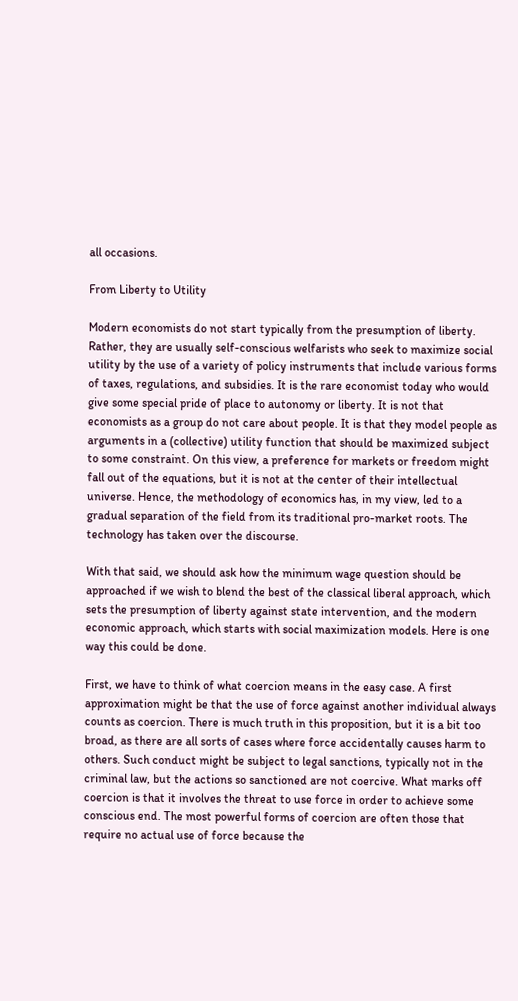all occasions.

From Liberty to Utility

Modern economists do not start typically from the presumption of liberty. Rather, they are usually self-conscious welfarists who seek to maximize social utility by the use of a variety of policy instruments that include various forms of taxes, regulations, and subsidies. It is the rare economist today who would give some special pride of place to autonomy or liberty. It is not that economists as a group do not care about people. It is that they model people as arguments in a (collective) utility function that should be maximized subject to some constraint. On this view, a preference for markets or freedom might fall out of the equations, but it is not at the center of their intellectual universe. Hence, the methodology of economics has, in my view, led to a gradual separation of the field from its traditional pro-market roots. The technology has taken over the discourse.

With that said, we should ask how the minimum wage question should be approached if we wish to blend the best of the classical liberal approach, which sets the presumption of liberty against state intervention, and the modern economic approach, which starts with social maximization models. Here is one way this could be done.

First, we have to think of what coercion means in the easy case. A first approximation might be that the use of force against another individual always counts as coercion. There is much truth in this proposition, but it is a bit too broad, as there are all sorts of cases where force accidentally causes harm to others. Such conduct might be subject to legal sanctions, typically not in the criminal law, but the actions so sanctioned are not coercive. What marks off coercion is that it involves the threat to use force in order to achieve some conscious end. The most powerful forms of coercion are often those that require no actual use of force because the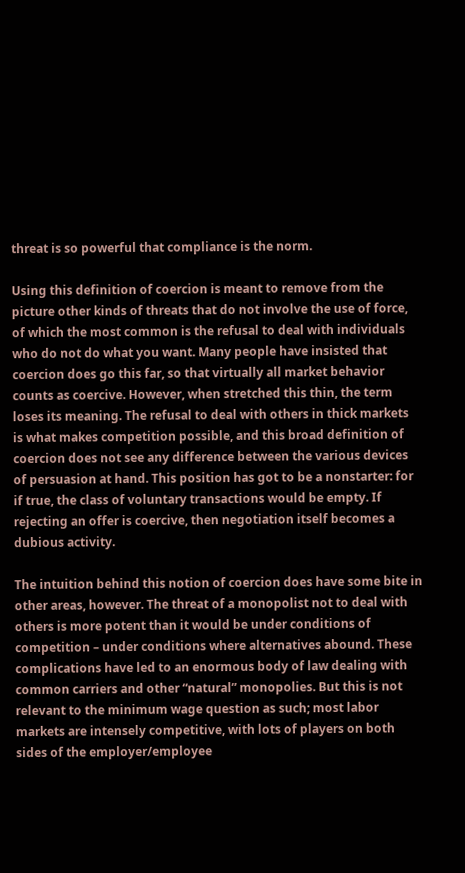threat is so powerful that compliance is the norm.

Using this definition of coercion is meant to remove from the picture other kinds of threats that do not involve the use of force, of which the most common is the refusal to deal with individuals who do not do what you want. Many people have insisted that coercion does go this far, so that virtually all market behavior counts as coercive. However, when stretched this thin, the term loses its meaning. The refusal to deal with others in thick markets is what makes competition possible, and this broad definition of coercion does not see any difference between the various devices of persuasion at hand. This position has got to be a nonstarter: for if true, the class of voluntary transactions would be empty. If rejecting an offer is coercive, then negotiation itself becomes a dubious activity.

The intuition behind this notion of coercion does have some bite in other areas, however. The threat of a monopolist not to deal with others is more potent than it would be under conditions of competition – under conditions where alternatives abound. These complications have led to an enormous body of law dealing with common carriers and other “natural” monopolies. But this is not relevant to the minimum wage question as such; most labor markets are intensely competitive, with lots of players on both sides of the employer/employee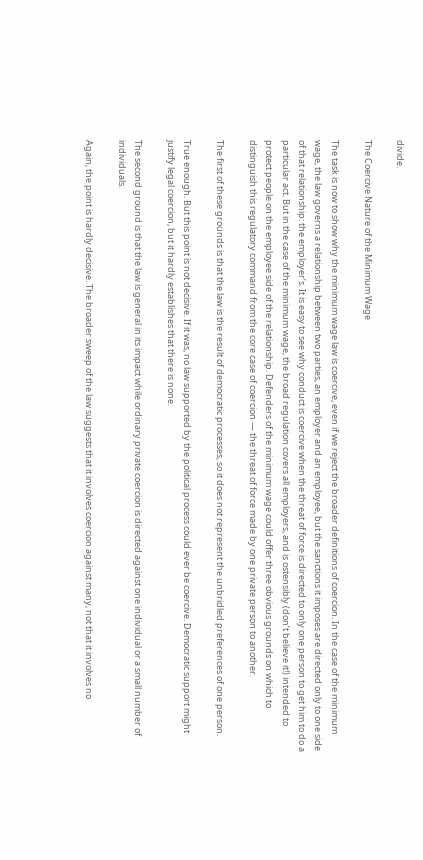divide.

The Coercive Nature of the Minimum Wage

The task is now to show why the minimum wage law is coercive, even if we reject the broader definitions of coercion. In the case of the minimum wage, the law governs a relationship between two parties, an employer and an employee, but the sanctions it imposes are directed only to one side of that relationship: the employer’s. It is easy to see why conduct is coercive when the threat of force is directed to only one person to get him to do a particular act. But in the case of the minimum wage, the broad regulation covers all employers, and is ostensibly (don’t believe it!) intended to protect people on the employee side of the relationship. Defenders of the minimum wage could offer three obvious grounds on which to distinguish this regulatory command from the core case of coercion — the threat of force made by one private person to another.

The first of these grounds is that the law is the result of democratic processes, so it does not represent the unbridled preferences of one person.

True enough. But this point is not decisive. If it was, no law supported by the political process could ever be coercive. Democratic support might justify legal coercion, but it hardly establishes that there is none.

The second ground is that the law is general in its impact while ordinary private coercion is directed against one individual or a small number of individuals.

Again, the point is hardly decisive. The broader sweep of the law suggests that it involves coercion against many, not that it involves no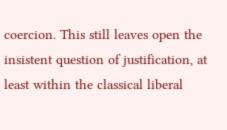coercion. This still leaves open the insistent question of justification, at least within the classical liberal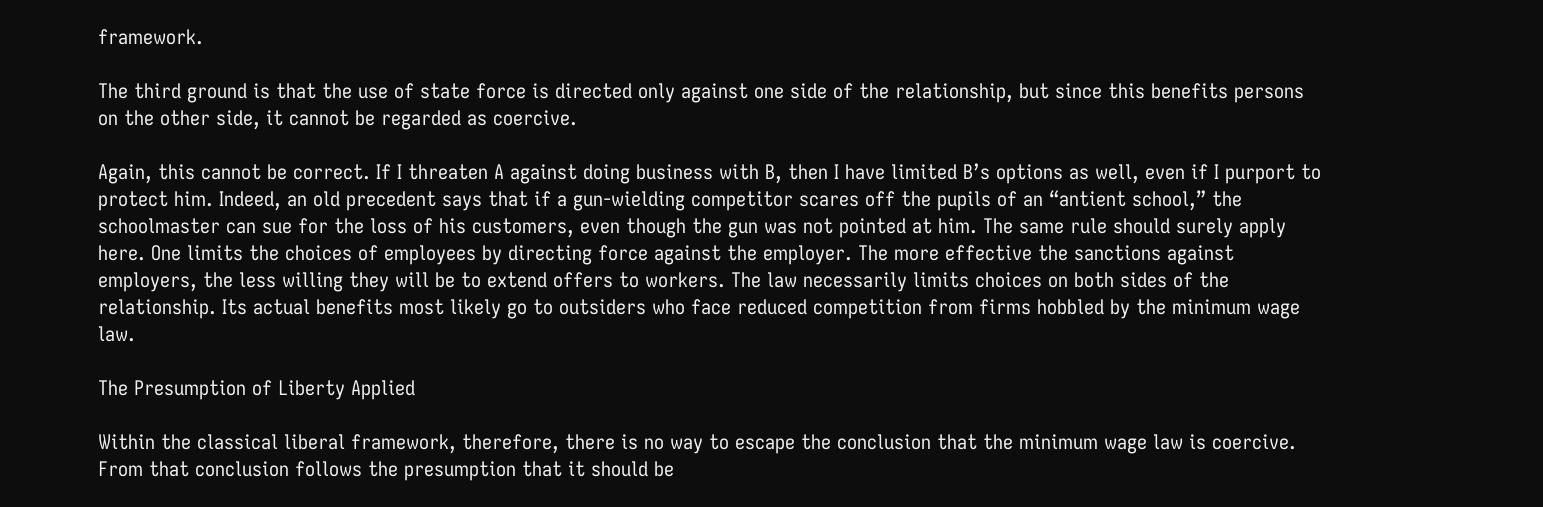framework.

The third ground is that the use of state force is directed only against one side of the relationship, but since this benefits persons on the other side, it cannot be regarded as coercive.

Again, this cannot be correct. If I threaten A against doing business with B, then I have limited B’s options as well, even if I purport to protect him. Indeed, an old precedent says that if a gun-wielding competitor scares off the pupils of an “antient school,” the schoolmaster can sue for the loss of his customers, even though the gun was not pointed at him. The same rule should surely apply here. One limits the choices of employees by directing force against the employer. The more effective the sanctions against employers, the less willing they will be to extend offers to workers. The law necessarily limits choices on both sides of the relationship. Its actual benefits most likely go to outsiders who face reduced competition from firms hobbled by the minimum wage law.

The Presumption of Liberty Applied

Within the classical liberal framework, therefore, there is no way to escape the conclusion that the minimum wage law is coercive. From that conclusion follows the presumption that it should be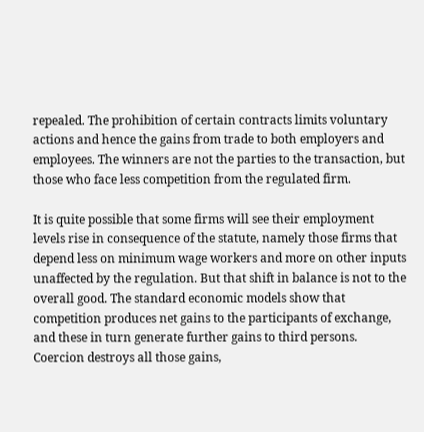repealed. The prohibition of certain contracts limits voluntary actions and hence the gains from trade to both employers and employees. The winners are not the parties to the transaction, but those who face less competition from the regulated firm.

It is quite possible that some firms will see their employment levels rise in consequence of the statute, namely those firms that depend less on minimum wage workers and more on other inputs unaffected by the regulation. But that shift in balance is not to the overall good. The standard economic models show that competition produces net gains to the participants of exchange, and these in turn generate further gains to third persons. Coercion destroys all those gains,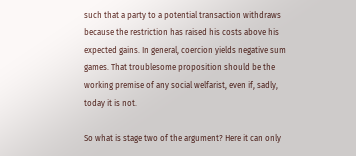such that a party to a potential transaction withdraws because the restriction has raised his costs above his expected gains. In general, coercion yields negative sum games. That troublesome proposition should be the working premise of any social welfarist, even if, sadly, today it is not.

So what is stage two of the argument? Here it can only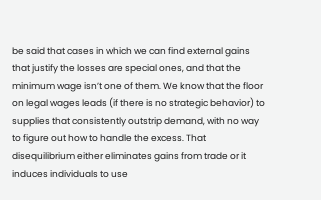be said that cases in which we can find external gains that justify the losses are special ones, and that the minimum wage isn’t one of them. We know that the floor on legal wages leads (if there is no strategic behavior) to supplies that consistently outstrip demand, with no way to figure out how to handle the excess. That disequilibrium either eliminates gains from trade or it induces individuals to use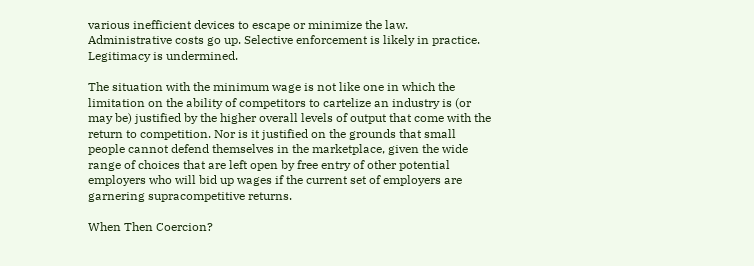various inefficient devices to escape or minimize the law. Administrative costs go up. Selective enforcement is likely in practice. Legitimacy is undermined.

The situation with the minimum wage is not like one in which the limitation on the ability of competitors to cartelize an industry is (or may be) justified by the higher overall levels of output that come with the return to competition. Nor is it justified on the grounds that small people cannot defend themselves in the marketplace, given the wide range of choices that are left open by free entry of other potential employers who will bid up wages if the current set of employers are garnering supracompetitive returns.

When Then Coercion?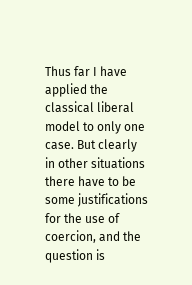Thus far I have applied the classical liberal model to only one case. But clearly in other situations there have to be some justifications for the use of coercion, and the question is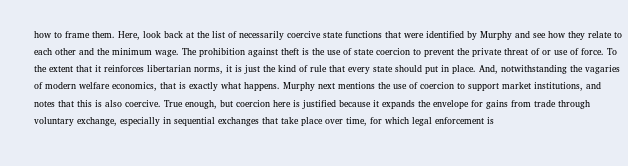how to frame them. Here, look back at the list of necessarily coercive state functions that were identified by Murphy and see how they relate to each other and the minimum wage. The prohibition against theft is the use of state coercion to prevent the private threat of or use of force. To the extent that it reinforces libertarian norms, it is just the kind of rule that every state should put in place. And, notwithstanding the vagaries of modern welfare economics, that is exactly what happens. Murphy next mentions the use of coercion to support market institutions, and notes that this is also coercive. True enough, but coercion here is justified because it expands the envelope for gains from trade through voluntary exchange, especially in sequential exchanges that take place over time, for which legal enforcement is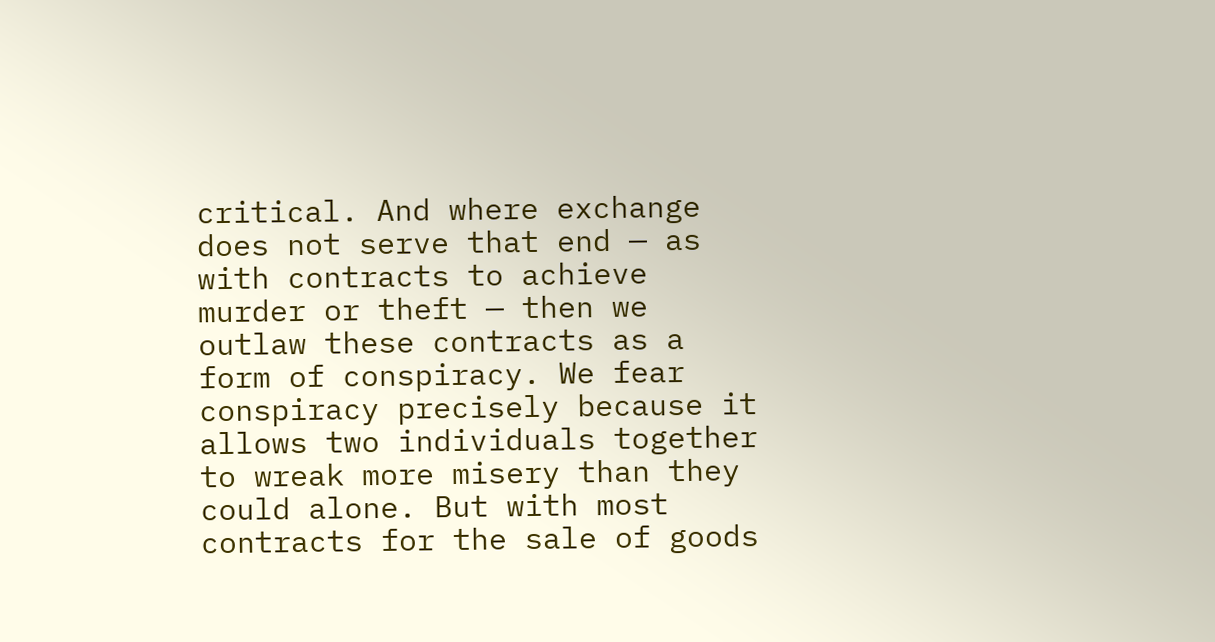critical. And where exchange does not serve that end — as with contracts to achieve murder or theft — then we outlaw these contracts as a form of conspiracy. We fear conspiracy precisely because it allows two individuals together to wreak more misery than they could alone. But with most contracts for the sale of goods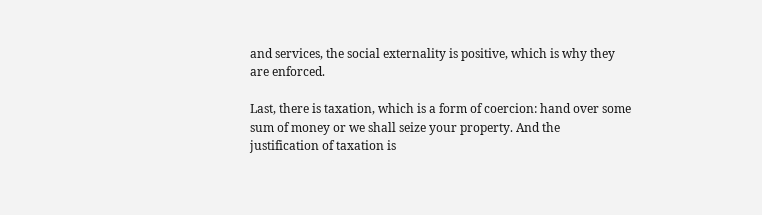and services, the social externality is positive, which is why they are enforced.

Last, there is taxation, which is a form of coercion: hand over some sum of money or we shall seize your property. And the justification of taxation is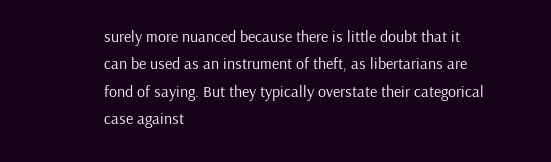surely more nuanced because there is little doubt that it can be used as an instrument of theft, as libertarians are fond of saying. But they typically overstate their categorical case against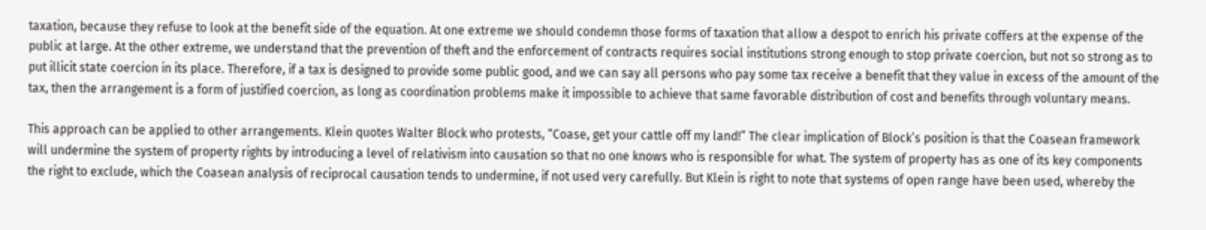taxation, because they refuse to look at the benefit side of the equation. At one extreme we should condemn those forms of taxation that allow a despot to enrich his private coffers at the expense of the public at large. At the other extreme, we understand that the prevention of theft and the enforcement of contracts requires social institutions strong enough to stop private coercion, but not so strong as to put illicit state coercion in its place. Therefore, if a tax is designed to provide some public good, and we can say all persons who pay some tax receive a benefit that they value in excess of the amount of the tax, then the arrangement is a form of justified coercion, as long as coordination problems make it impossible to achieve that same favorable distribution of cost and benefits through voluntary means.

This approach can be applied to other arrangements. Klein quotes Walter Block who protests, “Coase, get your cattle off my land!” The clear implication of Block’s position is that the Coasean framework will undermine the system of property rights by introducing a level of relativism into causation so that no one knows who is responsible for what. The system of property has as one of its key components the right to exclude, which the Coasean analysis of reciprocal causation tends to undermine, if not used very carefully. But Klein is right to note that systems of open range have been used, whereby the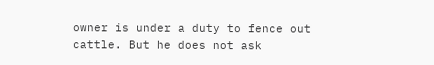owner is under a duty to fence out cattle. But he does not ask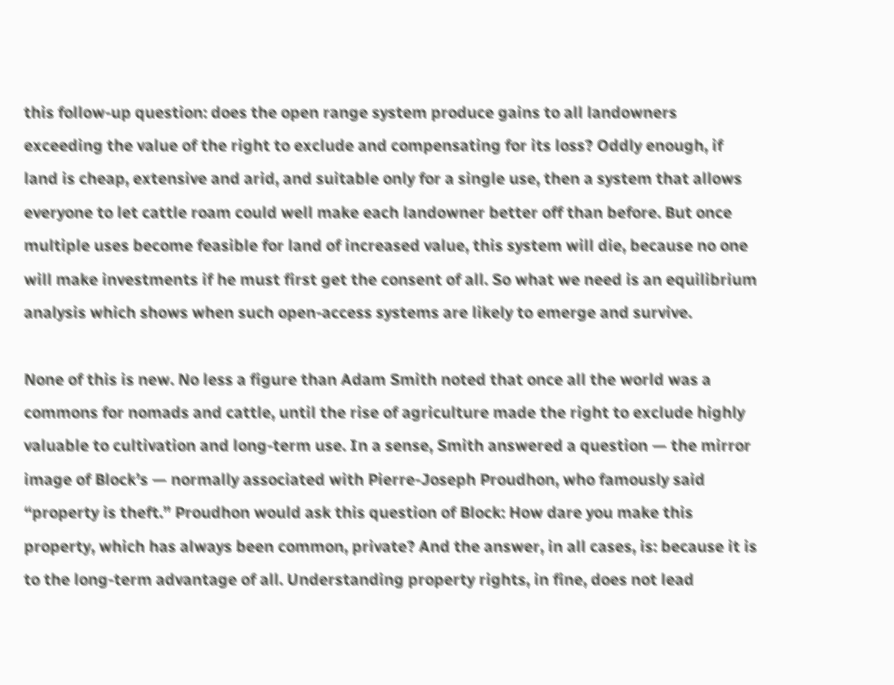this follow-up question: does the open range system produce gains to all landowners exceeding the value of the right to exclude and compensating for its loss? Oddly enough, if land is cheap, extensive and arid, and suitable only for a single use, then a system that allows everyone to let cattle roam could well make each landowner better off than before. But once multiple uses become feasible for land of increased value, this system will die, because no one will make investments if he must first get the consent of all. So what we need is an equilibrium analysis which shows when such open-access systems are likely to emerge and survive.

None of this is new. No less a figure than Adam Smith noted that once all the world was a commons for nomads and cattle, until the rise of agriculture made the right to exclude highly valuable to cultivation and long-term use. In a sense, Smith answered a question — the mirror image of Block’s — normally associated with Pierre-Joseph Proudhon, who famously said “property is theft.” Proudhon would ask this question of Block: How dare you make this property, which has always been common, private? And the answer, in all cases, is: because it is to the long-term advantage of all. Understanding property rights, in fine, does not lead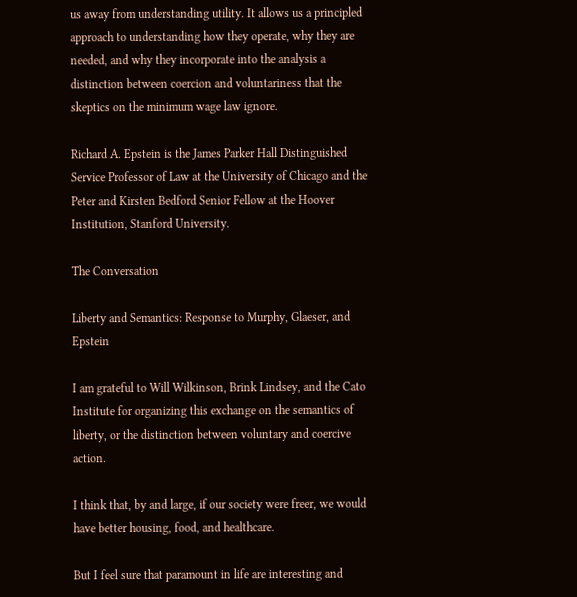us away from understanding utility. It allows us a principled approach to understanding how they operate, why they are needed, and why they incorporate into the analysis a distinction between coercion and voluntariness that the skeptics on the minimum wage law ignore.

Richard A. Epstein is the James Parker Hall Distinguished Service Professor of Law at the University of Chicago and the Peter and Kirsten Bedford Senior Fellow at the Hoover Institution, Stanford University.

The Conversation

Liberty and Semantics: Response to Murphy, Glaeser, and Epstein

I am grateful to Will Wilkinson, Brink Lindsey, and the Cato Institute for organizing this exchange on the semantics of liberty, or the distinction between voluntary and coercive action.

I think that, by and large, if our society were freer, we would have better housing, food, and healthcare.

But I feel sure that paramount in life are interesting and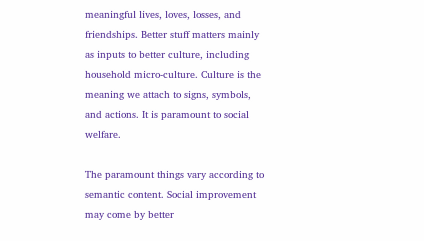meaningful lives, loves, losses, and friendships. Better stuff matters mainly as inputs to better culture, including household micro-culture. Culture is the meaning we attach to signs, symbols, and actions. It is paramount to social welfare.

The paramount things vary according to semantic content. Social improvement may come by better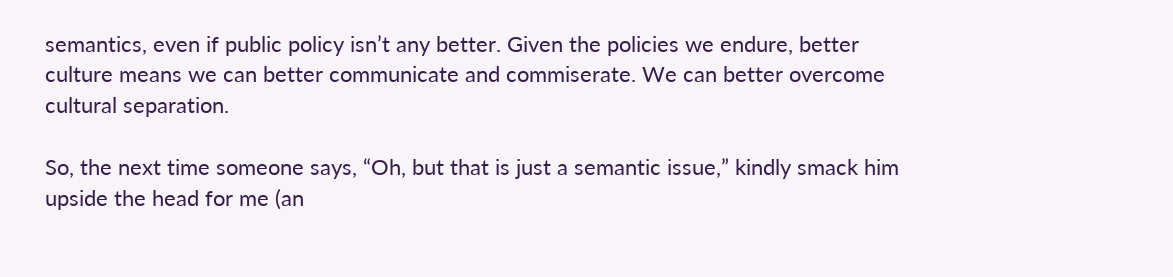semantics, even if public policy isn’t any better. Given the policies we endure, better culture means we can better communicate and commiserate. We can better overcome cultural separation.

So, the next time someone says, “Oh, but that is just a semantic issue,” kindly smack him upside the head for me (an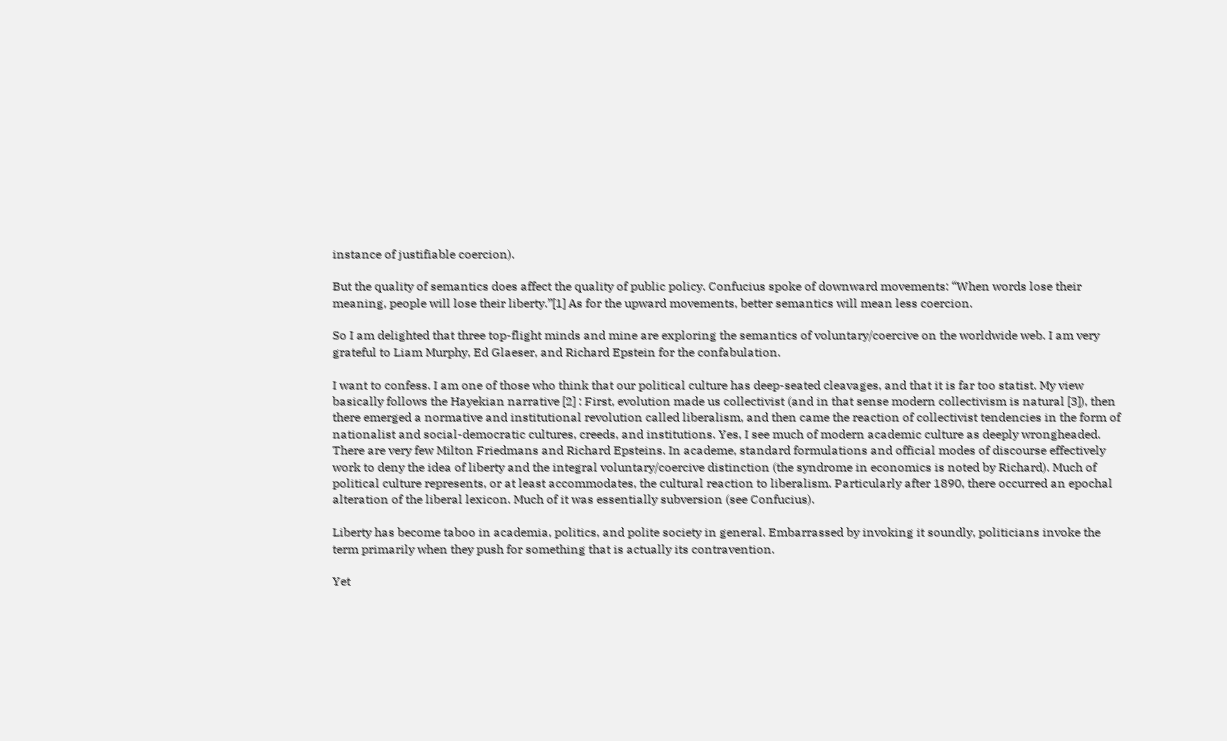instance of justifiable coercion).

But the quality of semantics does affect the quality of public policy. Confucius spoke of downward movements: “When words lose their meaning, people will lose their liberty.”[1] As for the upward movements, better semantics will mean less coercion.

So I am delighted that three top-flight minds and mine are exploring the semantics of voluntary/coercive on the worldwide web. I am very grateful to Liam Murphy, Ed Glaeser, and Richard Epstein for the confabulation.

I want to confess. I am one of those who think that our political culture has deep-seated cleavages, and that it is far too statist. My view basically follows the Hayekian narrative [2] : First, evolution made us collectivist (and in that sense modern collectivism is natural [3]), then there emerged a normative and institutional revolution called liberalism, and then came the reaction of collectivist tendencies in the form of nationalist and social-democratic cultures, creeds, and institutions. Yes, I see much of modern academic culture as deeply wrongheaded. There are very few Milton Friedmans and Richard Epsteins. In academe, standard formulations and official modes of discourse effectively work to deny the idea of liberty and the integral voluntary/coercive distinction (the syndrome in economics is noted by Richard). Much of political culture represents, or at least accommodates, the cultural reaction to liberalism. Particularly after 1890, there occurred an epochal alteration of the liberal lexicon. Much of it was essentially subversion (see Confucius).

Liberty has become taboo in academia, politics, and polite society in general. Embarrassed by invoking it soundly, politicians invoke the term primarily when they push for something that is actually its contravention.

Yet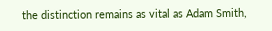the distinction remains as vital as Adam Smith,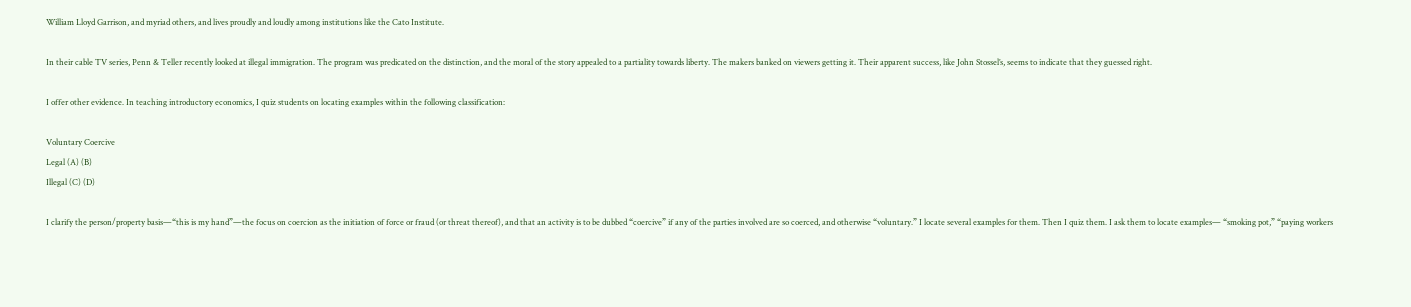William Lloyd Garrison, and myriad others, and lives proudly and loudly among institutions like the Cato Institute.

In their cable TV series, Penn & Teller recently looked at illegal immigration. The program was predicated on the distinction, and the moral of the story appealed to a partiality towards liberty. The makers banked on viewers getting it. Their apparent success, like John Stossel’s, seems to indicate that they guessed right.

I offer other evidence. In teaching introductory economics, I quiz students on locating examples within the following classification:

Voluntary Coercive
Legal (A) (B)
Illegal (C) (D)

I clarify the person/property basis—“this is my hand”—the focus on coercion as the initiation of force or fraud (or threat thereof), and that an activity is to be dubbed “coercive” if any of the parties involved are so coerced, and otherwise “voluntary.” I locate several examples for them. Then I quiz them. I ask them to locate examples— “smoking pot,” “paying workers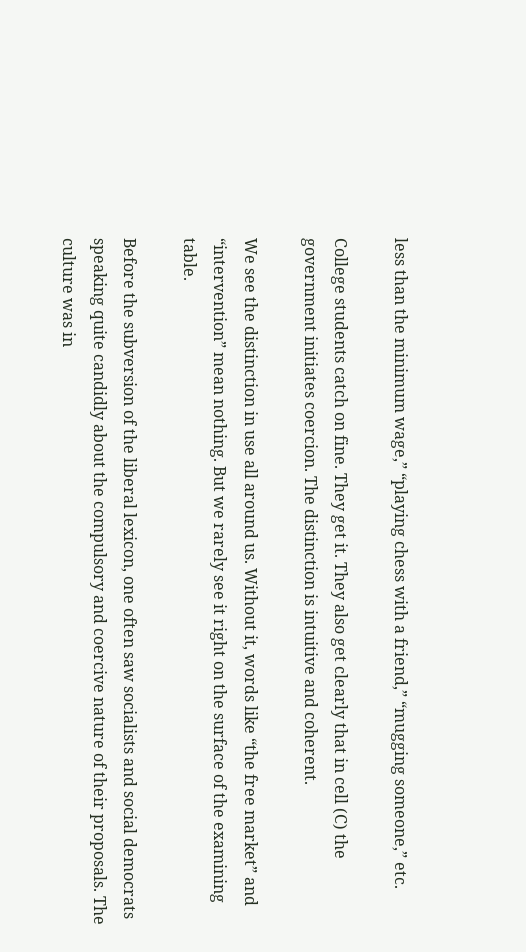less than the minimum wage,” “playing chess with a friend,” “mugging someone,” etc.

College students catch on fine. They get it. They also get clearly that in cell (C) the government initiates coercion. The distinction is intuitive and coherent.

We see the distinction in use all around us. Without it, words like “the free market” and “intervention” mean nothing. But we rarely see it right on the surface of the examining table.

Before the subversion of the liberal lexicon, one often saw socialists and social democrats speaking quite candidly about the compulsory and coercive nature of their proposals. The culture was in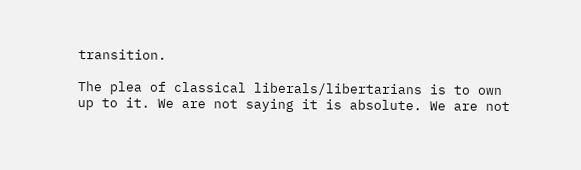transition.

The plea of classical liberals/libertarians is to own up to it. We are not saying it is absolute. We are not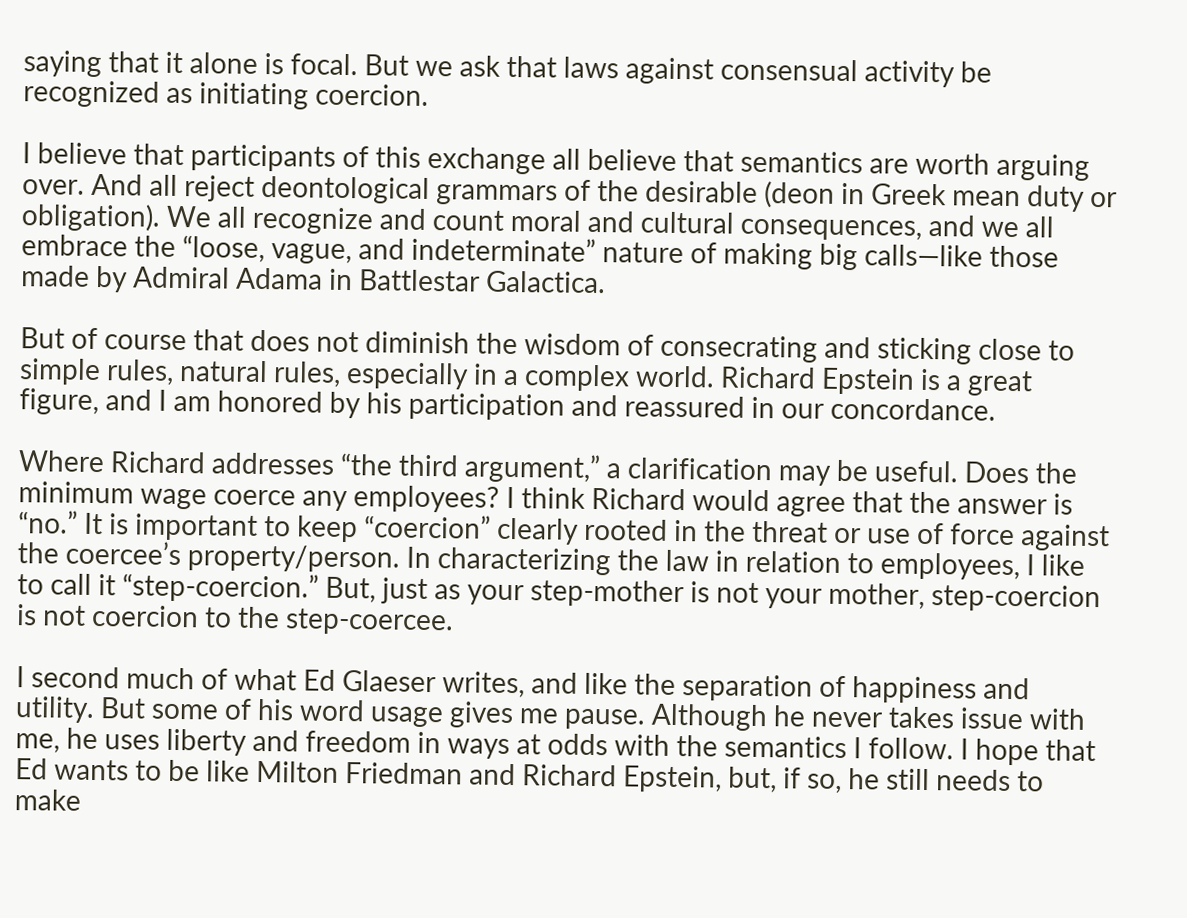saying that it alone is focal. But we ask that laws against consensual activity be recognized as initiating coercion.

I believe that participants of this exchange all believe that semantics are worth arguing over. And all reject deontological grammars of the desirable (deon in Greek mean duty or obligation). We all recognize and count moral and cultural consequences, and we all embrace the “loose, vague, and indeterminate” nature of making big calls—like those made by Admiral Adama in Battlestar Galactica.

But of course that does not diminish the wisdom of consecrating and sticking close to simple rules, natural rules, especially in a complex world. Richard Epstein is a great figure, and I am honored by his participation and reassured in our concordance.

Where Richard addresses “the third argument,” a clarification may be useful. Does the minimum wage coerce any employees? I think Richard would agree that the answer is “no.” It is important to keep “coercion” clearly rooted in the threat or use of force against the coercee’s property/person. In characterizing the law in relation to employees, I like to call it “step-coercion.” But, just as your step-mother is not your mother, step-coercion is not coercion to the step-coercee.

I second much of what Ed Glaeser writes, and like the separation of happiness and utility. But some of his word usage gives me pause. Although he never takes issue with me, he uses liberty and freedom in ways at odds with the semantics I follow. I hope that Ed wants to be like Milton Friedman and Richard Epstein, but, if so, he still needs to make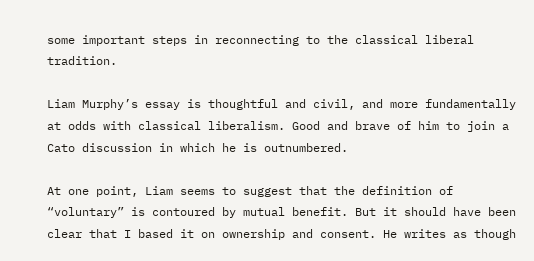some important steps in reconnecting to the classical liberal tradition.

Liam Murphy’s essay is thoughtful and civil, and more fundamentally at odds with classical liberalism. Good and brave of him to join a Cato discussion in which he is outnumbered.

At one point, Liam seems to suggest that the definition of “voluntary” is contoured by mutual benefit. But it should have been clear that I based it on ownership and consent. He writes as though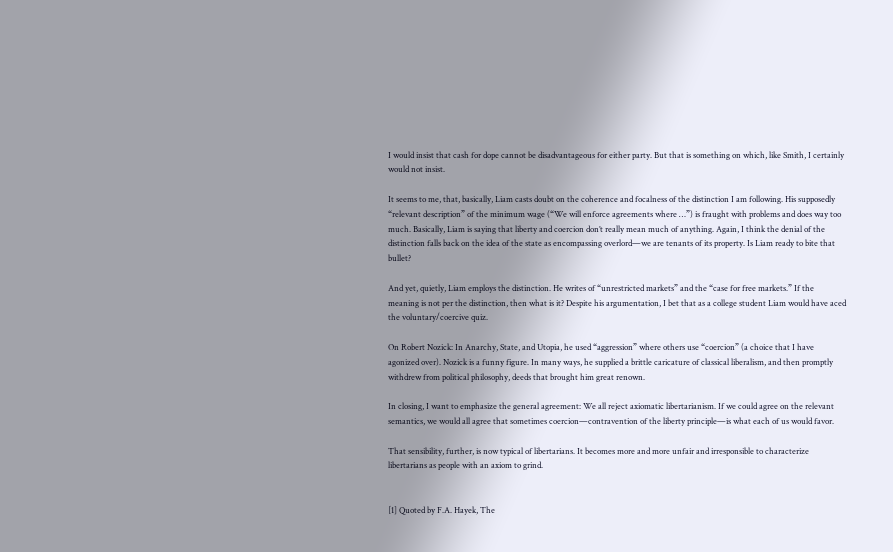I would insist that cash for dope cannot be disadvantageous for either party. But that is something on which, like Smith, I certainly would not insist.

It seems to me, that, basically, Liam casts doubt on the coherence and focalness of the distinction I am following. His supposedly “relevant description” of the minimum wage (“We will enforce agreements where …”) is fraught with problems and does way too much. Basically, Liam is saying that liberty and coercion don’t really mean much of anything. Again, I think the denial of the distinction falls back on the idea of the state as encompassing overlord—we are tenants of its property. Is Liam ready to bite that bullet?

And yet, quietly, Liam employs the distinction. He writes of “unrestricted markets” and the “case for free markets.” If the meaning is not per the distinction, then what is it? Despite his argumentation, I bet that as a college student Liam would have aced the voluntary/coercive quiz.

On Robert Nozick: In Anarchy, State, and Utopia, he used “aggression” where others use “coercion” (a choice that I have agonized over). Nozick is a funny figure. In many ways, he supplied a brittle caricature of classical liberalism, and then promptly withdrew from political philosophy, deeds that brought him great renown.

In closing, I want to emphasize the general agreement: We all reject axiomatic libertarianism. If we could agree on the relevant semantics, we would all agree that sometimes coercion—contravention of the liberty principle—is what each of us would favor.

That sensibility, further, is now typical of libertarians. It becomes more and more unfair and irresponsible to characterize libertarians as people with an axiom to grind.


[1] Quoted by F.A. Hayek, The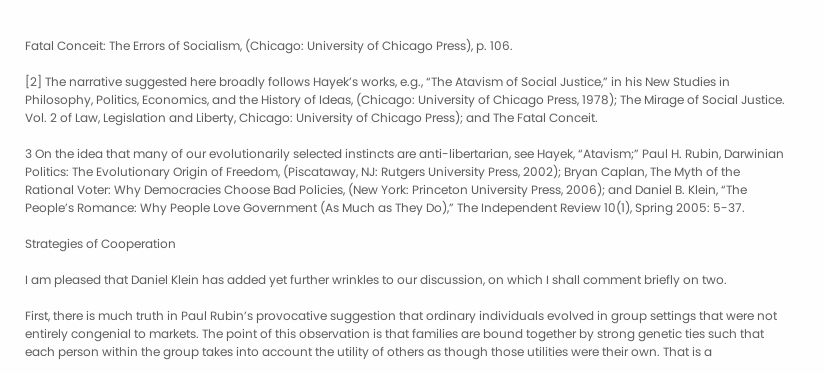Fatal Conceit: The Errors of Socialism, (Chicago: University of Chicago Press), p. 106.

[2] The narrative suggested here broadly follows Hayek’s works, e.g., “The Atavism of Social Justice,” in his New Studies in Philosophy, Politics, Economics, and the History of Ideas, (Chicago: University of Chicago Press, 1978); The Mirage of Social Justice. Vol. 2 of Law, Legislation and Liberty, Chicago: University of Chicago Press); and The Fatal Conceit.

3 On the idea that many of our evolutionarily selected instincts are anti-libertarian, see Hayek, “Atavism;” Paul H. Rubin, Darwinian Politics: The Evolutionary Origin of Freedom, (Piscataway, NJ: Rutgers University Press, 2002); Bryan Caplan, The Myth of the Rational Voter: Why Democracies Choose Bad Policies, (New York: Princeton University Press, 2006); and Daniel B. Klein, “The People’s Romance: Why People Love Government (As Much as They Do),” The Independent Review 10(1), Spring 2005: 5-37.

Strategies of Cooperation

I am pleased that Daniel Klein has added yet further wrinkles to our discussion, on which I shall comment briefly on two.

First, there is much truth in Paul Rubin’s provocative suggestion that ordinary individuals evolved in group settings that were not entirely congenial to markets. The point of this observation is that families are bound together by strong genetic ties such that each person within the group takes into account the utility of others as though those utilities were their own. That is a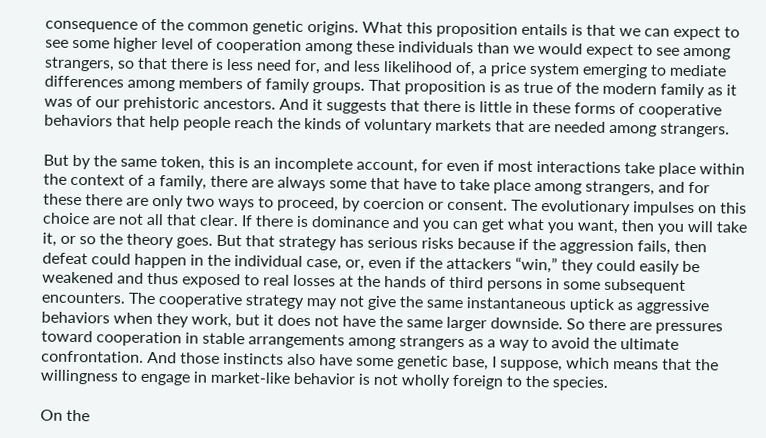consequence of the common genetic origins. What this proposition entails is that we can expect to see some higher level of cooperation among these individuals than we would expect to see among strangers, so that there is less need for, and less likelihood of, a price system emerging to mediate differences among members of family groups. That proposition is as true of the modern family as it was of our prehistoric ancestors. And it suggests that there is little in these forms of cooperative behaviors that help people reach the kinds of voluntary markets that are needed among strangers.

But by the same token, this is an incomplete account, for even if most interactions take place within the context of a family, there are always some that have to take place among strangers, and for these there are only two ways to proceed, by coercion or consent. The evolutionary impulses on this choice are not all that clear. If there is dominance and you can get what you want, then you will take it, or so the theory goes. But that strategy has serious risks because if the aggression fails, then defeat could happen in the individual case, or, even if the attackers “win,” they could easily be weakened and thus exposed to real losses at the hands of third persons in some subsequent encounters. The cooperative strategy may not give the same instantaneous uptick as aggressive behaviors when they work, but it does not have the same larger downside. So there are pressures toward cooperation in stable arrangements among strangers as a way to avoid the ultimate confrontation. And those instincts also have some genetic base, I suppose, which means that the willingness to engage in market-like behavior is not wholly foreign to the species.

On the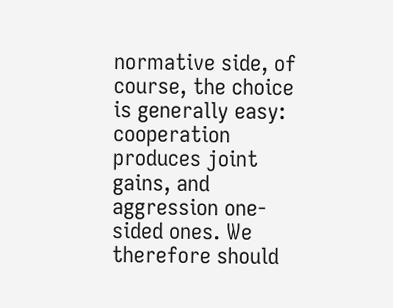normative side, of course, the choice is generally easy: cooperation produces joint gains, and aggression one-sided ones. We therefore should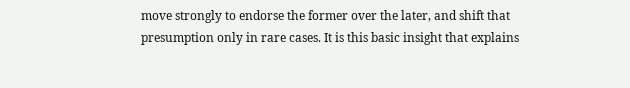move strongly to endorse the former over the later, and shift that presumption only in rare cases. It is this basic insight that explains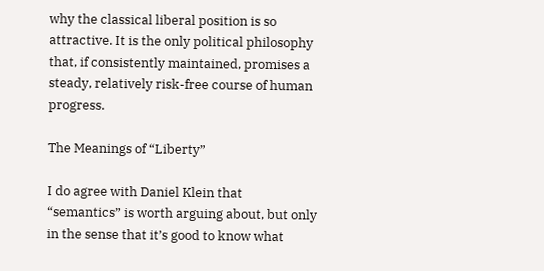why the classical liberal position is so attractive. It is the only political philosophy that, if consistently maintained, promises a steady, relatively risk-free course of human progress.

The Meanings of “Liberty”

I do agree with Daniel Klein that “semantics” is worth arguing about, but only in the sense that it’s good to know what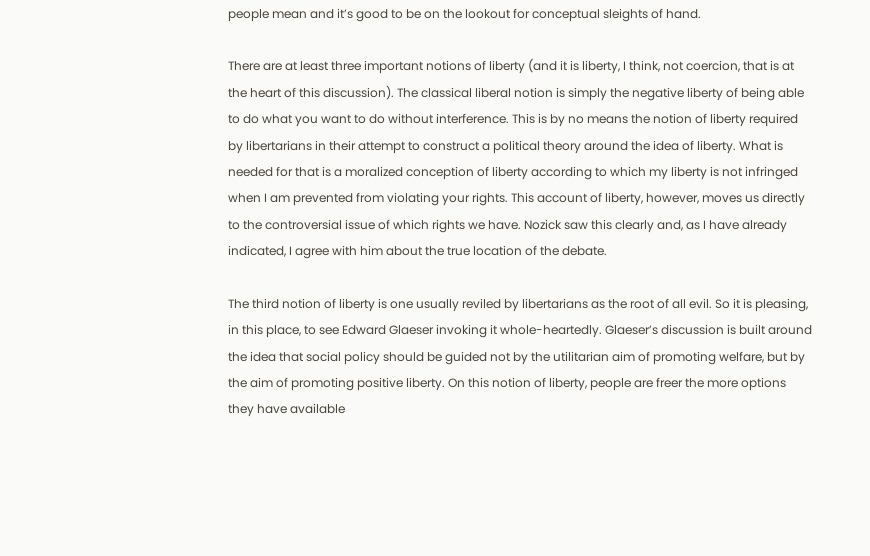people mean and it’s good to be on the lookout for conceptual sleights of hand.

There are at least three important notions of liberty (and it is liberty, I think, not coercion, that is at the heart of this discussion). The classical liberal notion is simply the negative liberty of being able to do what you want to do without interference. This is by no means the notion of liberty required by libertarians in their attempt to construct a political theory around the idea of liberty. What is needed for that is a moralized conception of liberty according to which my liberty is not infringed when I am prevented from violating your rights. This account of liberty, however, moves us directly to the controversial issue of which rights we have. Nozick saw this clearly and, as I have already indicated, I agree with him about the true location of the debate.

The third notion of liberty is one usually reviled by libertarians as the root of all evil. So it is pleasing, in this place, to see Edward Glaeser invoking it whole-heartedly. Glaeser’s discussion is built around the idea that social policy should be guided not by the utilitarian aim of promoting welfare, but by the aim of promoting positive liberty. On this notion of liberty, people are freer the more options they have available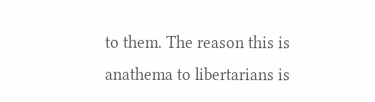to them. The reason this is anathema to libertarians is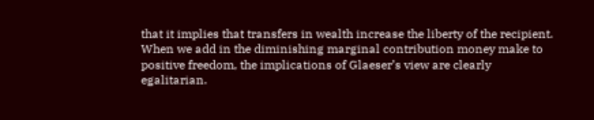that it implies that transfers in wealth increase the liberty of the recipient. When we add in the diminishing marginal contribution money make to positive freedom, the implications of Glaeser’s view are clearly egalitarian.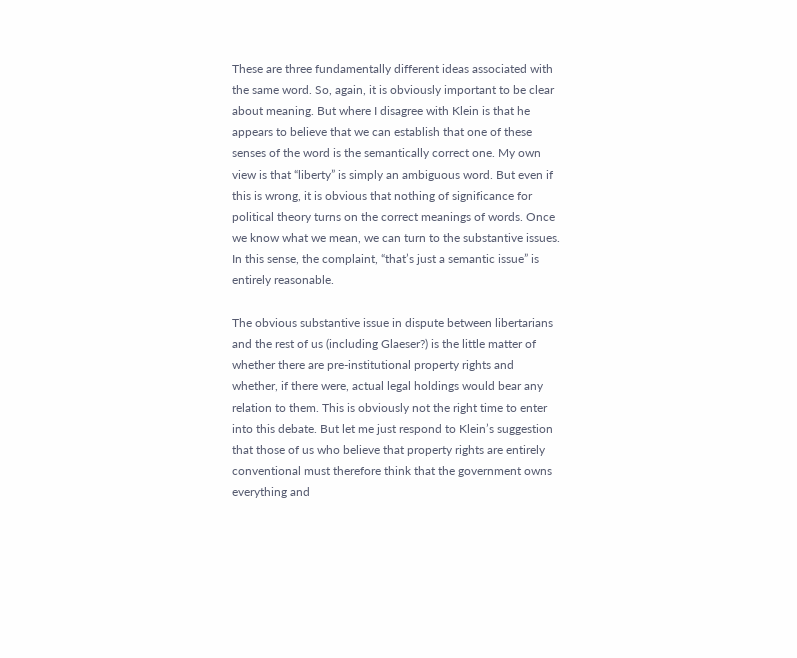These are three fundamentally different ideas associated with the same word. So, again, it is obviously important to be clear about meaning. But where I disagree with Klein is that he appears to believe that we can establish that one of these senses of the word is the semantically correct one. My own view is that “liberty” is simply an ambiguous word. But even if this is wrong, it is obvious that nothing of significance for political theory turns on the correct meanings of words. Once we know what we mean, we can turn to the substantive issues. In this sense, the complaint, “that’s just a semantic issue” is entirely reasonable.

The obvious substantive issue in dispute between libertarians and the rest of us (including Glaeser?) is the little matter of whether there are pre-institutional property rights and whether, if there were, actual legal holdings would bear any relation to them. This is obviously not the right time to enter into this debate. But let me just respond to Klein’s suggestion that those of us who believe that property rights are entirely conventional must therefore think that the government owns everything and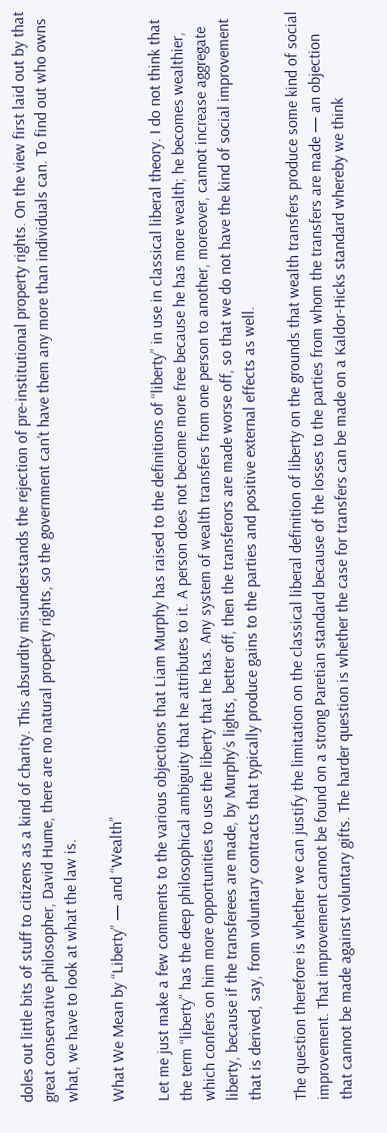doles out little bits of stuff to citizens as a kind of charity. This absurdity misunderstands the rejection of pre-institutional property rights. On the view first laid out by that great conservative philosopher, David Hume, there are no natural property rights, so the government can’t have them any more than individuals can. To find out who owns what, we have to look at what the law is.

What We Mean by “Liberty” — and “Wealth”

Let me just make a few comments to the various objections that Liam Murphy has raised to the definitions of “liberty” in use in classical liberal theory. I do not think that the term “liberty” has the deep philosophical ambiguity that he attributes to it. A person does not become more free because he has more wealth; he becomes wealthier, which confers on him more opportunities to use the liberty that he has. Any system of wealth transfers from one person to another, moreover, cannot increase aggregate liberty, because if the transferees are made, by Murphy’s lights, better off, then the transferors are made worse off, so that we do not have the kind of social improvement that is derived, say, from voluntary contracts that typically produce gains to the parties and positive external effects as well.

The question therefore is whether we can justify the limitation on the classical liberal definition of liberty on the grounds that wealth transfers produce some kind of social improvement. That improvement cannot be found on a strong Paretian standard because of the losses to the parties from whom the transfers are made — an objection that cannot be made against voluntary gifts. The harder question is whether the case for transfers can be made on a Kaldor-Hicks standard whereby we think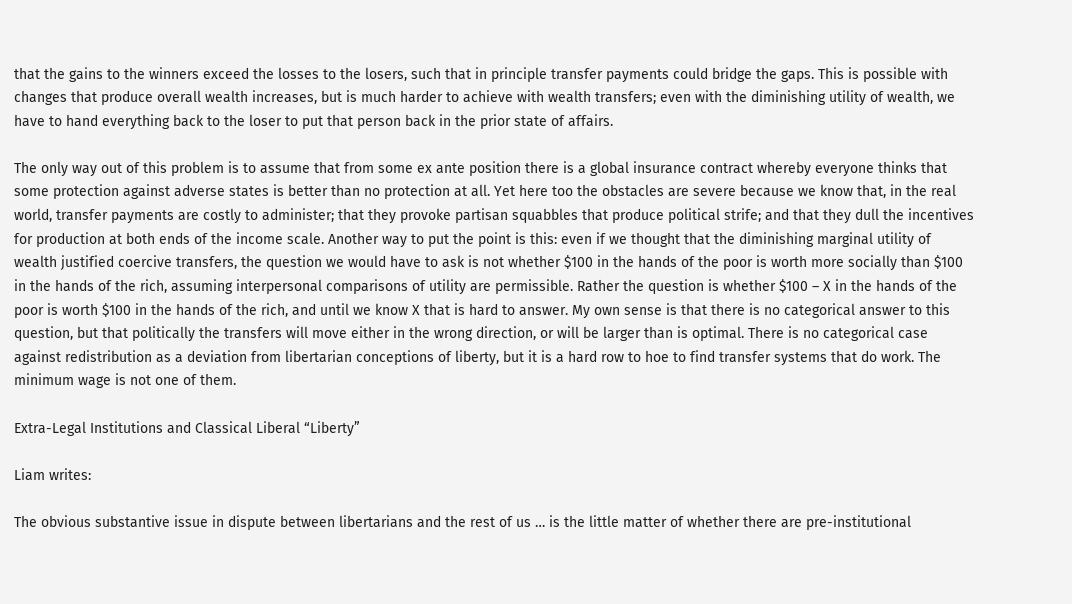that the gains to the winners exceed the losses to the losers, such that in principle transfer payments could bridge the gaps. This is possible with changes that produce overall wealth increases, but is much harder to achieve with wealth transfers; even with the diminishing utility of wealth, we have to hand everything back to the loser to put that person back in the prior state of affairs.

The only way out of this problem is to assume that from some ex ante position there is a global insurance contract whereby everyone thinks that some protection against adverse states is better than no protection at all. Yet here too the obstacles are severe because we know that, in the real world, transfer payments are costly to administer; that they provoke partisan squabbles that produce political strife; and that they dull the incentives for production at both ends of the income scale. Another way to put the point is this: even if we thought that the diminishing marginal utility of wealth justified coercive transfers, the question we would have to ask is not whether $100 in the hands of the poor is worth more socially than $100 in the hands of the rich, assuming interpersonal comparisons of utility are permissible. Rather the question is whether $100 – X in the hands of the poor is worth $100 in the hands of the rich, and until we know X that is hard to answer. My own sense is that there is no categorical answer to this question, but that politically the transfers will move either in the wrong direction, or will be larger than is optimal. There is no categorical case against redistribution as a deviation from libertarian conceptions of liberty, but it is a hard row to hoe to find transfer systems that do work. The minimum wage is not one of them.

Extra-Legal Institutions and Classical Liberal “Liberty”

Liam writes:

The obvious substantive issue in dispute between libertarians and the rest of us … is the little matter of whether there are pre-institutional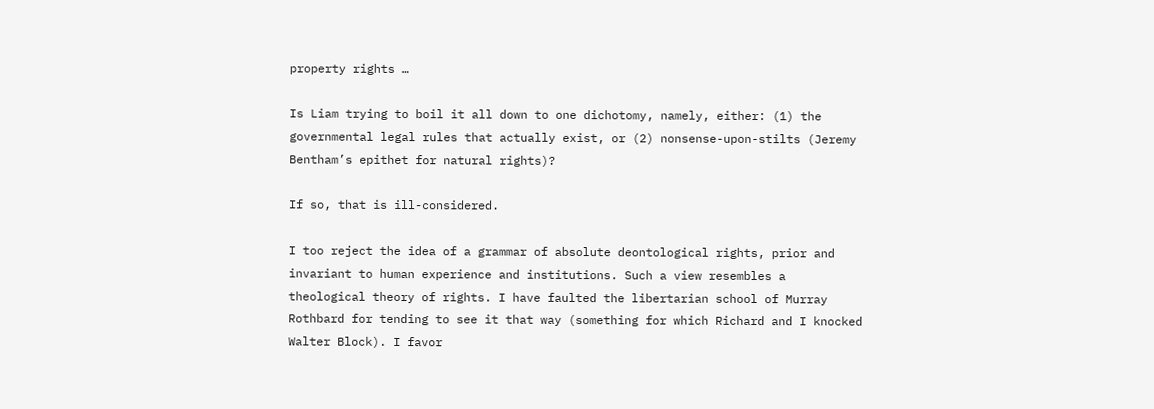property rights …

Is Liam trying to boil it all down to one dichotomy, namely, either: (1) the governmental legal rules that actually exist, or (2) nonsense-upon-stilts (Jeremy Bentham’s epithet for natural rights)?

If so, that is ill-considered.

I too reject the idea of a grammar of absolute deontological rights, prior and invariant to human experience and institutions. Such a view resembles a theological theory of rights. I have faulted the libertarian school of Murray Rothbard for tending to see it that way (something for which Richard and I knocked Walter Block). I favor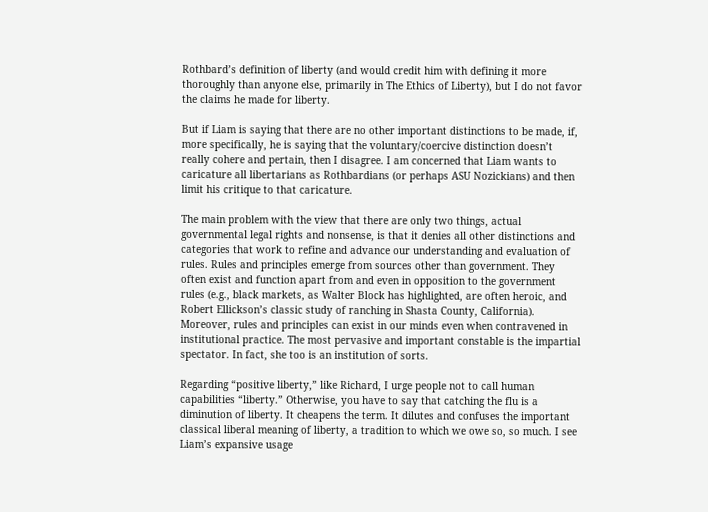Rothbard’s definition of liberty (and would credit him with defining it more thoroughly than anyone else, primarily in The Ethics of Liberty), but I do not favor the claims he made for liberty.

But if Liam is saying that there are no other important distinctions to be made, if, more specifically, he is saying that the voluntary/coercive distinction doesn’t really cohere and pertain, then I disagree. I am concerned that Liam wants to caricature all libertarians as Rothbardians (or perhaps ASU Nozickians) and then limit his critique to that caricature.

The main problem with the view that there are only two things, actual governmental legal rights and nonsense, is that it denies all other distinctions and categories that work to refine and advance our understanding and evaluation of rules. Rules and principles emerge from sources other than government. They often exist and function apart from and even in opposition to the government rules (e.g., black markets, as Walter Block has highlighted, are often heroic, and Robert Ellickson’s classic study of ranching in Shasta County, California). Moreover, rules and principles can exist in our minds even when contravened in institutional practice. The most pervasive and important constable is the impartial spectator. In fact, she too is an institution of sorts.

Regarding “positive liberty,” like Richard, I urge people not to call human capabilities “liberty.” Otherwise, you have to say that catching the flu is a diminution of liberty. It cheapens the term. It dilutes and confuses the important classical liberal meaning of liberty, a tradition to which we owe so, so much. I see Liam’s expansive usage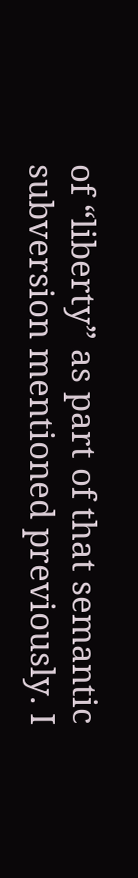of “liberty” as part of that semantic subversion mentioned previously. I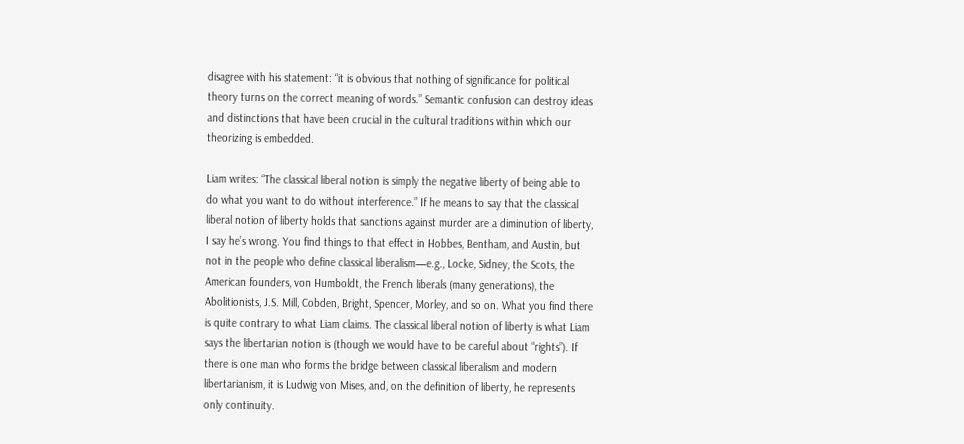disagree with his statement: “it is obvious that nothing of significance for political theory turns on the correct meaning of words.” Semantic confusion can destroy ideas and distinctions that have been crucial in the cultural traditions within which our theorizing is embedded.

Liam writes: “The classical liberal notion is simply the negative liberty of being able to do what you want to do without interference.” If he means to say that the classical liberal notion of liberty holds that sanctions against murder are a diminution of liberty, I say he’s wrong. You find things to that effect in Hobbes, Bentham, and Austin, but not in the people who define classical liberalism—e.g., Locke, Sidney, the Scots, the American founders, von Humboldt, the French liberals (many generations), the Abolitionists, J.S. Mill, Cobden, Bright, Spencer, Morley, and so on. What you find there is quite contrary to what Liam claims. The classical liberal notion of liberty is what Liam says the libertarian notion is (though we would have to be careful about “rights”). If there is one man who forms the bridge between classical liberalism and modern libertarianism, it is Ludwig von Mises, and, on the definition of liberty, he represents only continuity.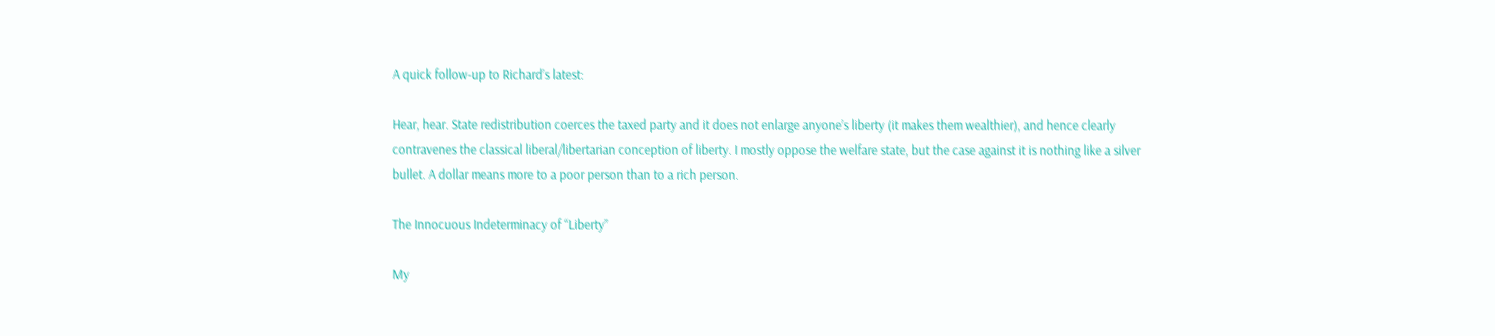A quick follow-up to Richard’s latest:

Hear, hear. State redistribution coerces the taxed party and it does not enlarge anyone’s liberty (it makes them wealthier), and hence clearly contravenes the classical liberal/libertarian conception of liberty. I mostly oppose the welfare state, but the case against it is nothing like a silver bullet. A dollar means more to a poor person than to a rich person.

The Innocuous Indeterminacy of “Liberty”

My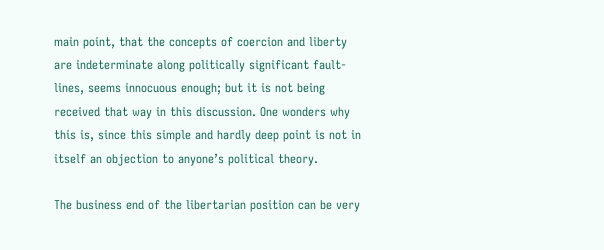main point, that the concepts of coercion and liberty are indeterminate along politically significant fault-lines, seems innocuous enough; but it is not being received that way in this discussion. One wonders why this is, since this simple and hardly deep point is not in itself an objection to anyone’s political theory.

The business end of the libertarian position can be very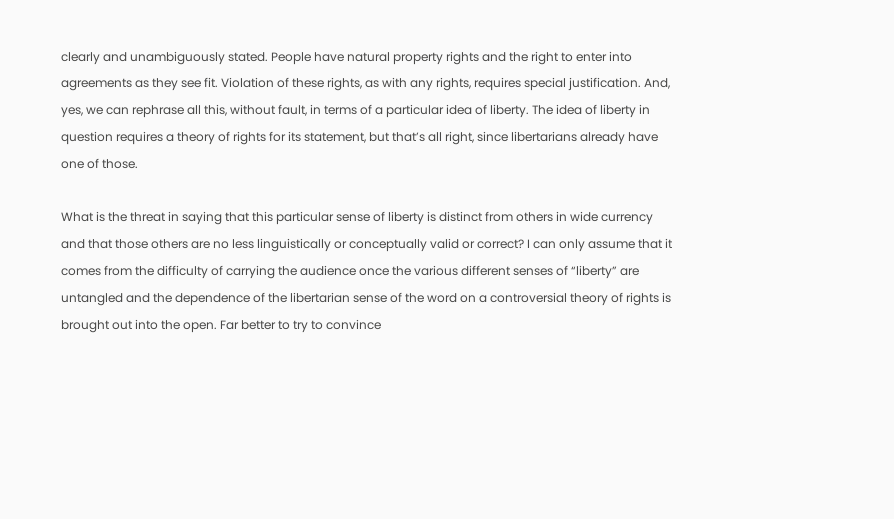clearly and unambiguously stated. People have natural property rights and the right to enter into agreements as they see fit. Violation of these rights, as with any rights, requires special justification. And, yes, we can rephrase all this, without fault, in terms of a particular idea of liberty. The idea of liberty in question requires a theory of rights for its statement, but that’s all right, since libertarians already have one of those.

What is the threat in saying that this particular sense of liberty is distinct from others in wide currency and that those others are no less linguistically or conceptually valid or correct? I can only assume that it comes from the difficulty of carrying the audience once the various different senses of “liberty” are untangled and the dependence of the libertarian sense of the word on a controversial theory of rights is brought out into the open. Far better to try to convince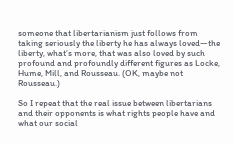someone that libertarianism just follows from taking seriously the liberty he has always loved—the liberty, what’s more, that was also loved by such profound and profoundly different figures as Locke, Hume, Mill, and Rousseau. (OK, maybe not Rousseau.)

So I repeat that the real issue between libertarians and their opponents is what rights people have and what our social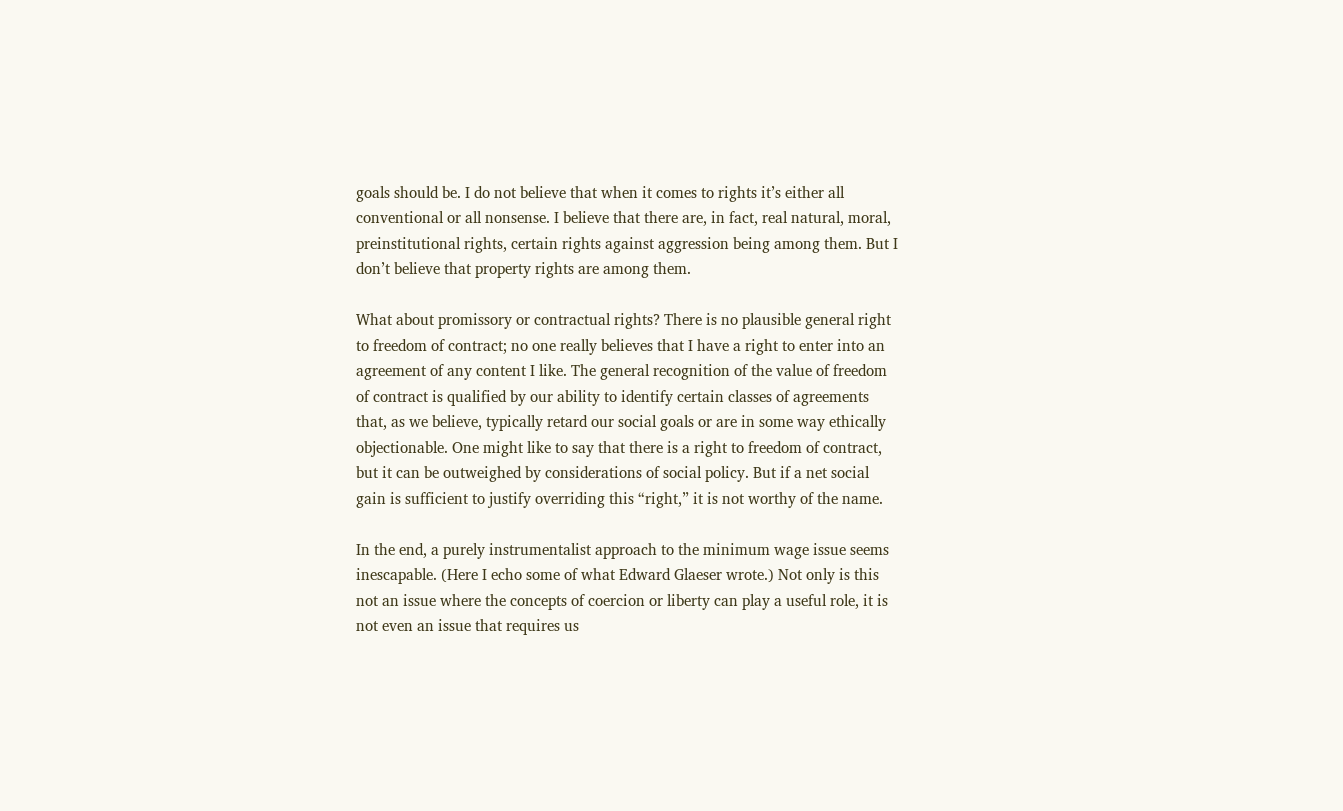goals should be. I do not believe that when it comes to rights it’s either all conventional or all nonsense. I believe that there are, in fact, real natural, moral, preinstitutional rights, certain rights against aggression being among them. But I don’t believe that property rights are among them.

What about promissory or contractual rights? There is no plausible general right to freedom of contract; no one really believes that I have a right to enter into an agreement of any content I like. The general recognition of the value of freedom of contract is qualified by our ability to identify certain classes of agreements that, as we believe, typically retard our social goals or are in some way ethically objectionable. One might like to say that there is a right to freedom of contract, but it can be outweighed by considerations of social policy. But if a net social gain is sufficient to justify overriding this “right,” it is not worthy of the name.

In the end, a purely instrumentalist approach to the minimum wage issue seems inescapable. (Here I echo some of what Edward Glaeser wrote.) Not only is this not an issue where the concepts of coercion or liberty can play a useful role, it is not even an issue that requires us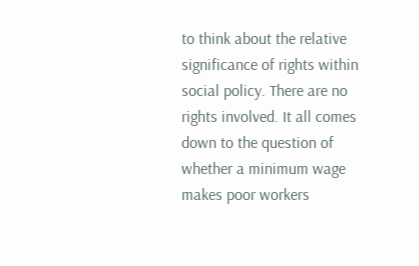to think about the relative significance of rights within social policy. There are no rights involved. It all comes down to the question of whether a minimum wage makes poor workers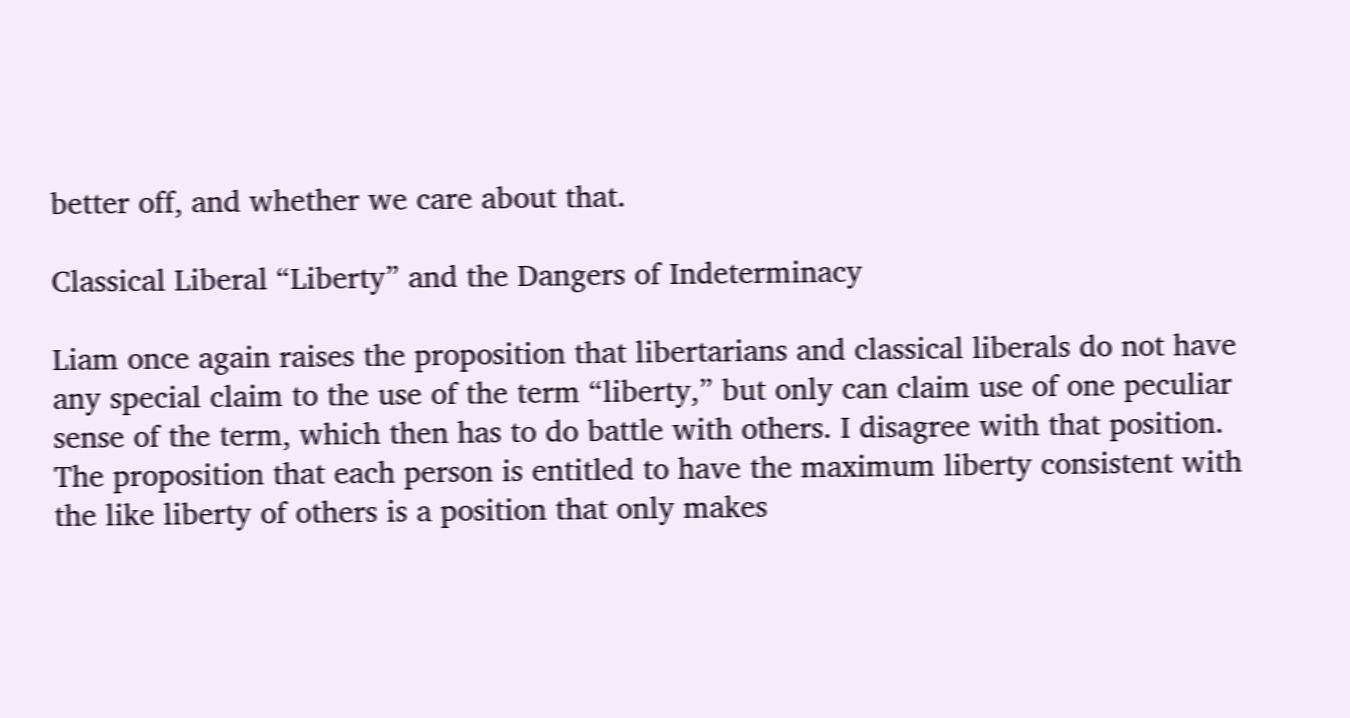better off, and whether we care about that.

Classical Liberal “Liberty” and the Dangers of Indeterminacy

Liam once again raises the proposition that libertarians and classical liberals do not have any special claim to the use of the term “liberty,” but only can claim use of one peculiar sense of the term, which then has to do battle with others. I disagree with that position. The proposition that each person is entitled to have the maximum liberty consistent with the like liberty of others is a position that only makes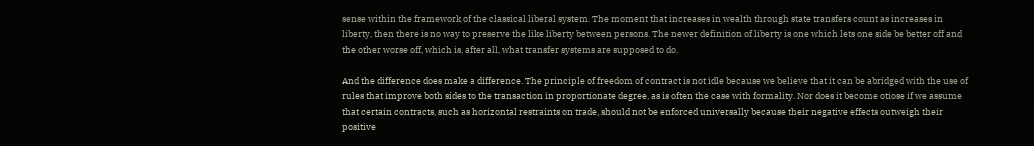sense within the framework of the classical liberal system. The moment that increases in wealth through state transfers count as increases in liberty, then there is no way to preserve the like liberty between persons. The newer definition of liberty is one which lets one side be better off and the other worse off, which is, after all, what transfer systems are supposed to do.

And the difference does make a difference. The principle of freedom of contract is not idle because we believe that it can be abridged with the use of rules that improve both sides to the transaction in proportionate degree, as is often the case with formality. Nor does it become otiose if we assume that certain contracts, such as horizontal restraints on trade, should not be enforced universally because their negative effects outweigh their positive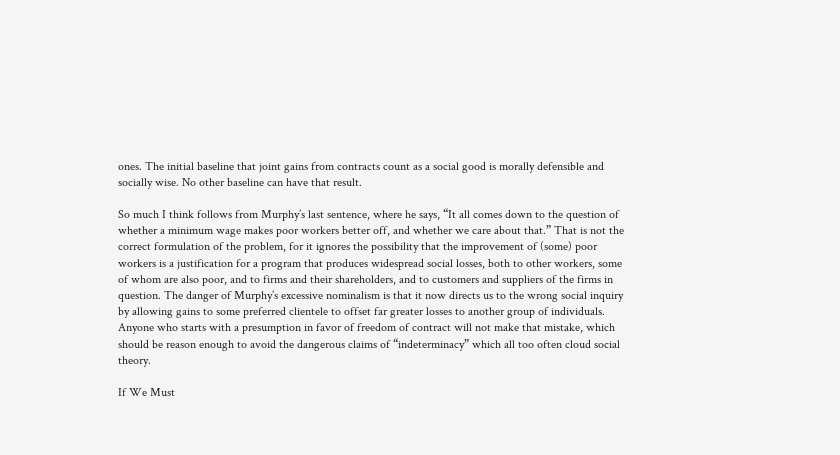ones. The initial baseline that joint gains from contracts count as a social good is morally defensible and socially wise. No other baseline can have that result.

So much I think follows from Murphy’s last sentence, where he says, “It all comes down to the question of whether a minimum wage makes poor workers better off, and whether we care about that.” That is not the correct formulation of the problem, for it ignores the possibility that the improvement of (some) poor workers is a justification for a program that produces widespread social losses, both to other workers, some of whom are also poor, and to firms and their shareholders, and to customers and suppliers of the firms in question. The danger of Murphy’s excessive nominalism is that it now directs us to the wrong social inquiry by allowing gains to some preferred clientele to offset far greater losses to another group of individuals. Anyone who starts with a presumption in favor of freedom of contract will not make that mistake, which should be reason enough to avoid the dangerous claims of “indeterminacy” which all too often cloud social theory.

If We Must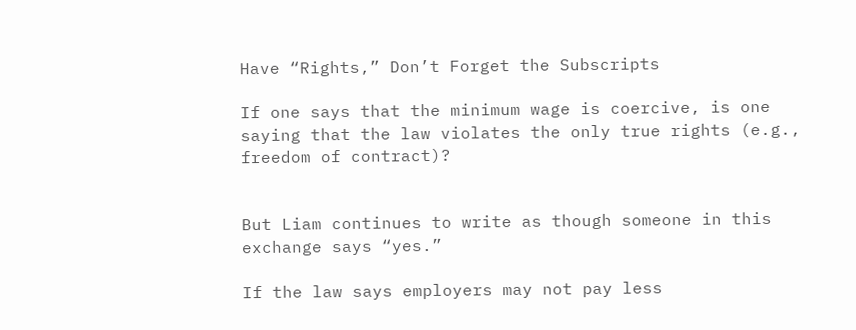Have “Rights,” Don’t Forget the Subscripts

If one says that the minimum wage is coercive, is one saying that the law violates the only true rights (e.g., freedom of contract)?


But Liam continues to write as though someone in this exchange says “yes.”

If the law says employers may not pay less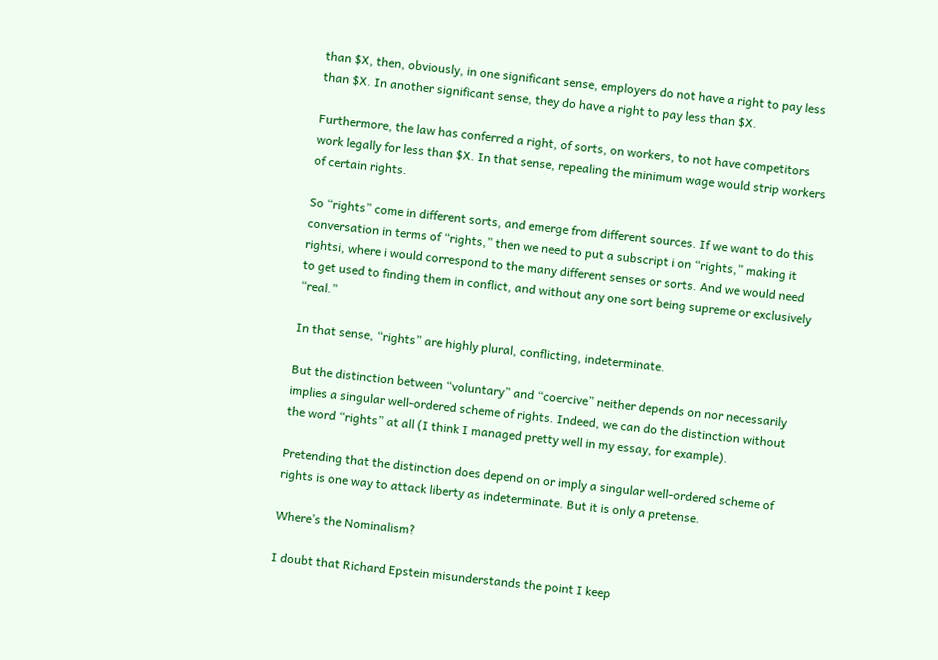than $X, then, obviously, in one significant sense, employers do not have a right to pay less than $X. In another significant sense, they do have a right to pay less than $X.

Furthermore, the law has conferred a right, of sorts, on workers, to not have competitors work legally for less than $X. In that sense, repealing the minimum wage would strip workers of certain rights.

So “rights” come in different sorts, and emerge from different sources. If we want to do this conversation in terms of “rights,” then we need to put a subscript i on “rights,” making it rightsi, where i would correspond to the many different senses or sorts. And we would need to get used to finding them in conflict, and without any one sort being supreme or exclusively “real.”

In that sense, “rights” are highly plural, conflicting, indeterminate.

But the distinction between “voluntary” and “coercive” neither depends on nor necessarily implies a singular well-ordered scheme of rights. Indeed, we can do the distinction without the word “rights” at all (I think I managed pretty well in my essay, for example).

Pretending that the distinction does depend on or imply a singular well-ordered scheme of rights is one way to attack liberty as indeterminate. But it is only a pretense.

Where’s the Nominalism?

I doubt that Richard Epstein misunderstands the point I keep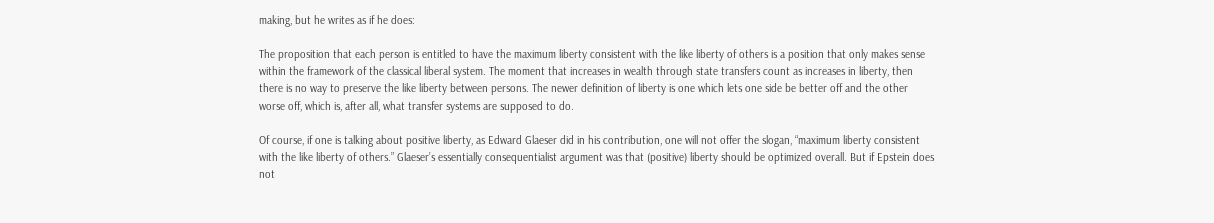making, but he writes as if he does:

The proposition that each person is entitled to have the maximum liberty consistent with the like liberty of others is a position that only makes sense within the framework of the classical liberal system. The moment that increases in wealth through state transfers count as increases in liberty, then there is no way to preserve the like liberty between persons. The newer definition of liberty is one which lets one side be better off and the other worse off, which is, after all, what transfer systems are supposed to do.

Of course, if one is talking about positive liberty, as Edward Glaeser did in his contribution, one will not offer the slogan, “maximum liberty consistent with the like liberty of others.” Glaeser’s essentially consequentialist argument was that (positive) liberty should be optimized overall. But if Epstein does not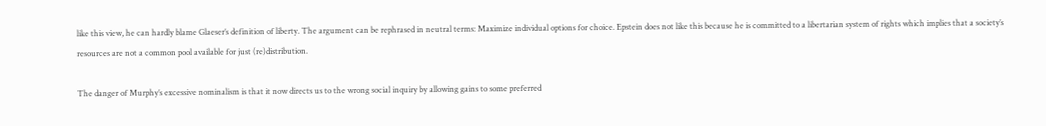like this view, he can hardly blame Glaeser’s definition of liberty. The argument can be rephrased in neutral terms: Maximize individual options for choice. Epstein does not like this because he is committed to a libertarian system of rights which implies that a society’s resources are not a common pool available for just (re)distribution.

The danger of Murphy’s excessive nominalism is that it now directs us to the wrong social inquiry by allowing gains to some preferred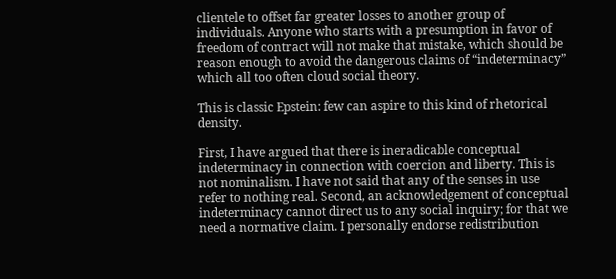clientele to offset far greater losses to another group of individuals. Anyone who starts with a presumption in favor of freedom of contract will not make that mistake, which should be reason enough to avoid the dangerous claims of “indeterminacy” which all too often cloud social theory.

This is classic Epstein: few can aspire to this kind of rhetorical density.

First, I have argued that there is ineradicable conceptual indeterminacy in connection with coercion and liberty. This is not nominalism. I have not said that any of the senses in use refer to nothing real. Second, an acknowledgement of conceptual indeterminacy cannot direct us to any social inquiry; for that we need a normative claim. I personally endorse redistribution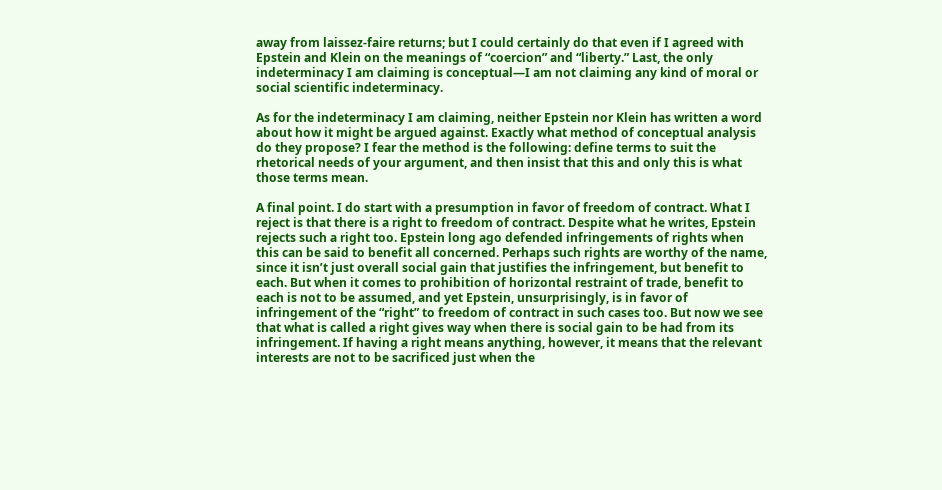away from laissez-faire returns; but I could certainly do that even if I agreed with Epstein and Klein on the meanings of “coercion” and “liberty.” Last, the only indeterminacy I am claiming is conceptual—I am not claiming any kind of moral or social scientific indeterminacy.

As for the indeterminacy I am claiming, neither Epstein nor Klein has written a word about how it might be argued against. Exactly what method of conceptual analysis do they propose? I fear the method is the following: define terms to suit the rhetorical needs of your argument, and then insist that this and only this is what those terms mean.

A final point. I do start with a presumption in favor of freedom of contract. What I reject is that there is a right to freedom of contract. Despite what he writes, Epstein rejects such a right too. Epstein long ago defended infringements of rights when this can be said to benefit all concerned. Perhaps such rights are worthy of the name, since it isn’t just overall social gain that justifies the infringement, but benefit to each. But when it comes to prohibition of horizontal restraint of trade, benefit to each is not to be assumed, and yet Epstein, unsurprisingly, is in favor of infringement of the “right” to freedom of contract in such cases too. But now we see that what is called a right gives way when there is social gain to be had from its infringement. If having a right means anything, however, it means that the relevant interests are not to be sacrificed just when the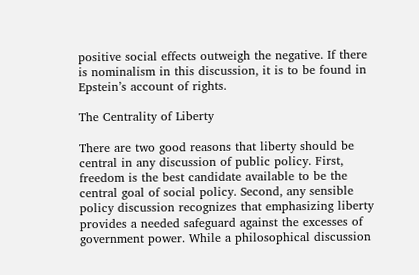positive social effects outweigh the negative. If there is nominalism in this discussion, it is to be found in Epstein’s account of rights.

The Centrality of Liberty

There are two good reasons that liberty should be central in any discussion of public policy. First, freedom is the best candidate available to be the central goal of social policy. Second, any sensible policy discussion recognizes that emphasizing liberty provides a needed safeguard against the excesses of government power. While a philosophical discussion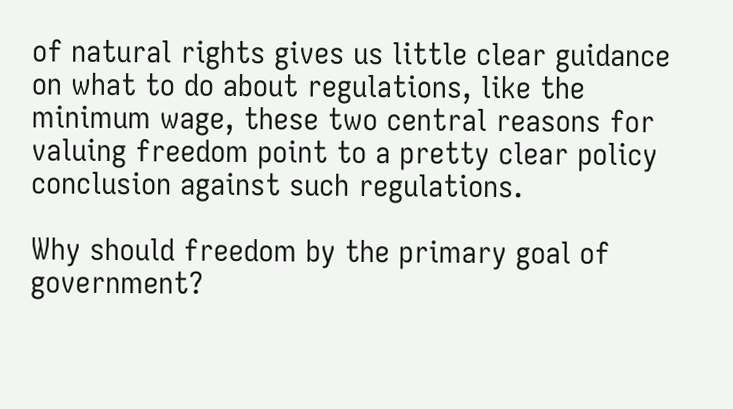of natural rights gives us little clear guidance on what to do about regulations, like the minimum wage, these two central reasons for valuing freedom point to a pretty clear policy conclusion against such regulations.

Why should freedom by the primary goal of government?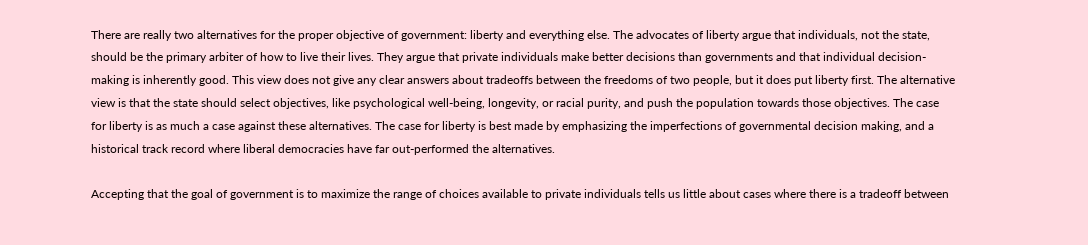There are really two alternatives for the proper objective of government: liberty and everything else. The advocates of liberty argue that individuals, not the state, should be the primary arbiter of how to live their lives. They argue that private individuals make better decisions than governments and that individual decision-making is inherently good. This view does not give any clear answers about tradeoffs between the freedoms of two people, but it does put liberty first. The alternative view is that the state should select objectives, like psychological well-being, longevity, or racial purity, and push the population towards those objectives. The case for liberty is as much a case against these alternatives. The case for liberty is best made by emphasizing the imperfections of governmental decision making, and a historical track record where liberal democracies have far out-performed the alternatives.

Accepting that the goal of government is to maximize the range of choices available to private individuals tells us little about cases where there is a tradeoff between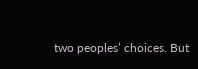two peoples’ choices. But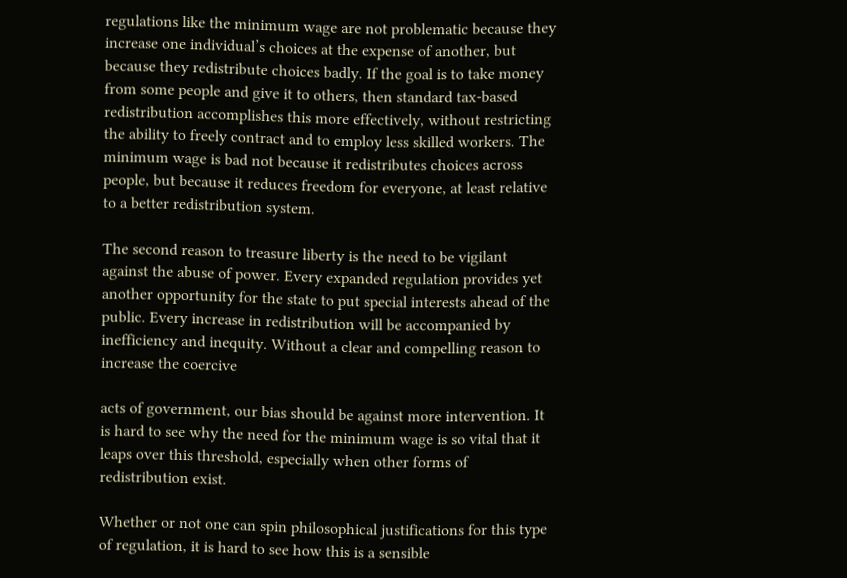regulations like the minimum wage are not problematic because they increase one individual’s choices at the expense of another, but because they redistribute choices badly. If the goal is to take money from some people and give it to others, then standard tax-based redistribution accomplishes this more effectively, without restricting the ability to freely contract and to employ less skilled workers. The minimum wage is bad not because it redistributes choices across people, but because it reduces freedom for everyone, at least relative to a better redistribution system.

The second reason to treasure liberty is the need to be vigilant against the abuse of power. Every expanded regulation provides yet another opportunity for the state to put special interests ahead of the public. Every increase in redistribution will be accompanied by inefficiency and inequity. Without a clear and compelling reason to increase the coercive

acts of government, our bias should be against more intervention. It is hard to see why the need for the minimum wage is so vital that it leaps over this threshold, especially when other forms of redistribution exist.

Whether or not one can spin philosophical justifications for this type of regulation, it is hard to see how this is a sensible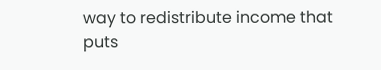way to redistribute income that puts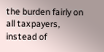the burden fairly on all taxpayers, instead of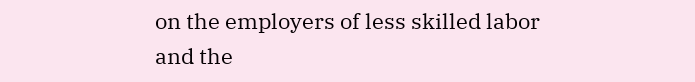on the employers of less skilled labor and the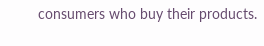consumers who buy their products.